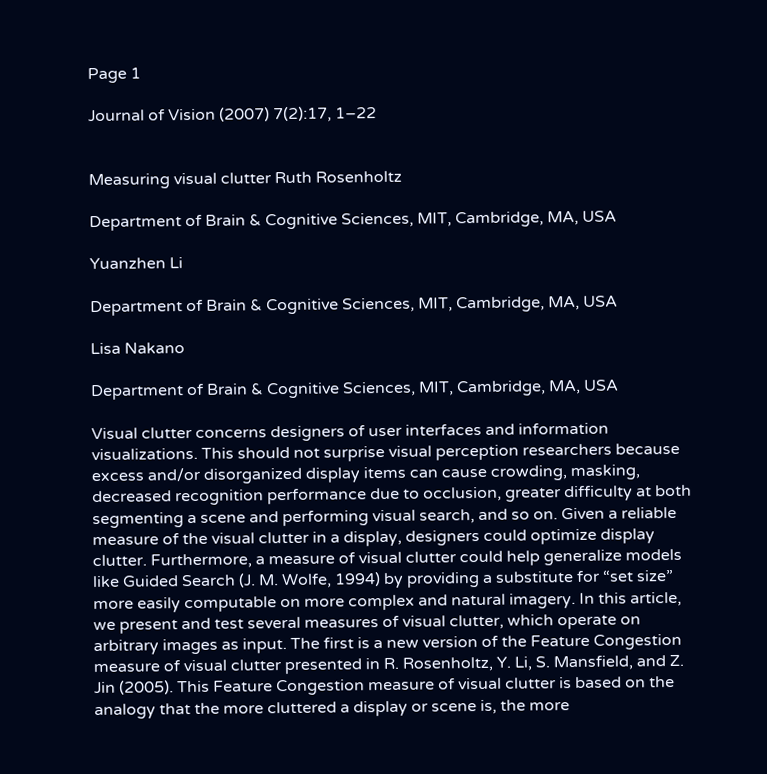Page 1

Journal of Vision (2007) 7(2):17, 1–22


Measuring visual clutter Ruth Rosenholtz

Department of Brain & Cognitive Sciences, MIT, Cambridge, MA, USA

Yuanzhen Li

Department of Brain & Cognitive Sciences, MIT, Cambridge, MA, USA

Lisa Nakano

Department of Brain & Cognitive Sciences, MIT, Cambridge, MA, USA

Visual clutter concerns designers of user interfaces and information visualizations. This should not surprise visual perception researchers because excess and/or disorganized display items can cause crowding, masking, decreased recognition performance due to occlusion, greater difficulty at both segmenting a scene and performing visual search, and so on. Given a reliable measure of the visual clutter in a display, designers could optimize display clutter. Furthermore, a measure of visual clutter could help generalize models like Guided Search (J. M. Wolfe, 1994) by providing a substitute for “set size” more easily computable on more complex and natural imagery. In this article, we present and test several measures of visual clutter, which operate on arbitrary images as input. The first is a new version of the Feature Congestion measure of visual clutter presented in R. Rosenholtz, Y. Li, S. Mansfield, and Z. Jin (2005). This Feature Congestion measure of visual clutter is based on the analogy that the more cluttered a display or scene is, the more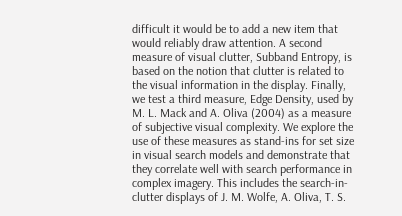difficult it would be to add a new item that would reliably draw attention. A second measure of visual clutter, Subband Entropy, is based on the notion that clutter is related to the visual information in the display. Finally, we test a third measure, Edge Density, used by M. L. Mack and A. Oliva (2004) as a measure of subjective visual complexity. We explore the use of these measures as stand-ins for set size in visual search models and demonstrate that they correlate well with search performance in complex imagery. This includes the search-in-clutter displays of J. M. Wolfe, A. Oliva, T. S.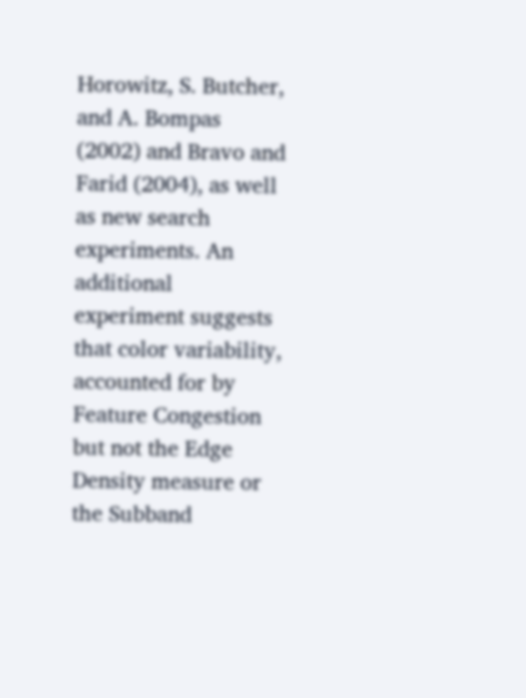Horowitz, S. Butcher, and A. Bompas (2002) and Bravo and Farid (2004), as well as new search experiments. An additional experiment suggests that color variability, accounted for by Feature Congestion but not the Edge Density measure or the Subband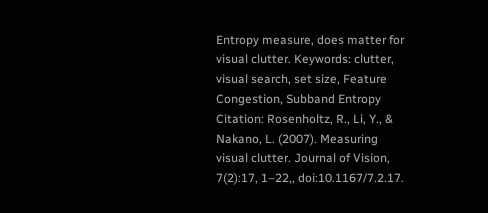Entropy measure, does matter for visual clutter. Keywords: clutter, visual search, set size, Feature Congestion, Subband Entropy Citation: Rosenholtz, R., Li, Y., & Nakano, L. (2007). Measuring visual clutter. Journal of Vision, 7(2):17, 1–22,, doi:10.1167/7.2.17.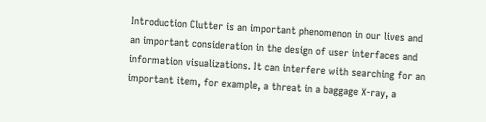Introduction Clutter is an important phenomenon in our lives and an important consideration in the design of user interfaces and information visualizations. It can interfere with searching for an important item, for example, a threat in a baggage X-ray, a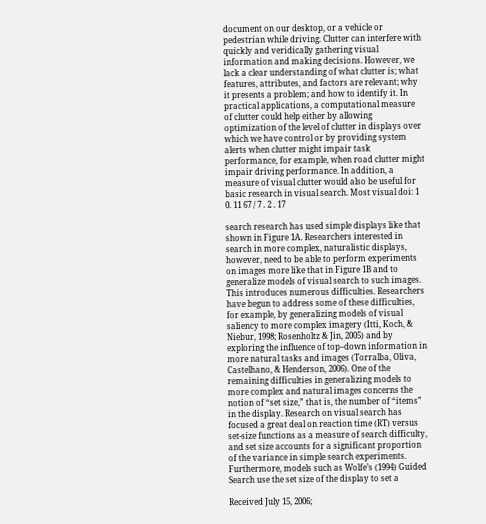document on our desktop, or a vehicle or pedestrian while driving. Clutter can interfere with quickly and veridically gathering visual information and making decisions. However, we lack a clear understanding of what clutter is; what features, attributes, and factors are relevant; why it presents a problem; and how to identify it. In practical applications, a computational measure of clutter could help either by allowing optimization of the level of clutter in displays over which we have control or by providing system alerts when clutter might impair task performance, for example, when road clutter might impair driving performance. In addition, a measure of visual clutter would also be useful for basic research in visual search. Most visual doi: 1 0. 11 67 / 7 . 2 . 17

search research has used simple displays like that shown in Figure 1A. Researchers interested in search in more complex, naturalistic displays, however, need to be able to perform experiments on images more like that in Figure 1B and to generalize models of visual search to such images. This introduces numerous difficulties. Researchers have begun to address some of these difficulties, for example, by generalizing models of visual saliency to more complex imagery (Itti, Koch, & Niebur, 1998; Rosenholtz & Jin, 2005) and by exploring the influence of top–down information in more natural tasks and images (Torralba, Oliva, Castelhano, & Henderson, 2006). One of the remaining difficulties in generalizing models to more complex and natural images concerns the notion of “set size,” that is, the number of “items” in the display. Research on visual search has focused a great deal on reaction time (RT) versus set-size functions as a measure of search difficulty, and set size accounts for a significant proportion of the variance in simple search experiments. Furthermore, models such as Wolfe’s (1994) Guided Search use the set size of the display to set a

Received July 15, 2006;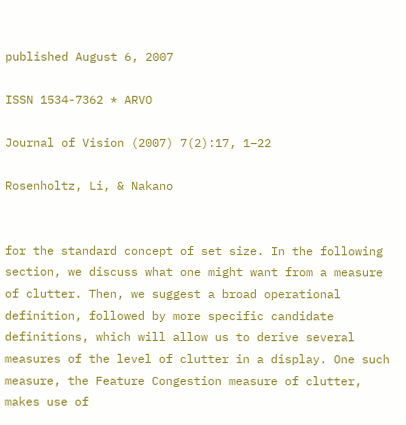published August 6, 2007

ISSN 1534-7362 * ARVO

Journal of Vision (2007) 7(2):17, 1–22

Rosenholtz, Li, & Nakano


for the standard concept of set size. In the following section, we discuss what one might want from a measure of clutter. Then, we suggest a broad operational definition, followed by more specific candidate definitions, which will allow us to derive several measures of the level of clutter in a display. One such measure, the Feature Congestion measure of clutter, makes use of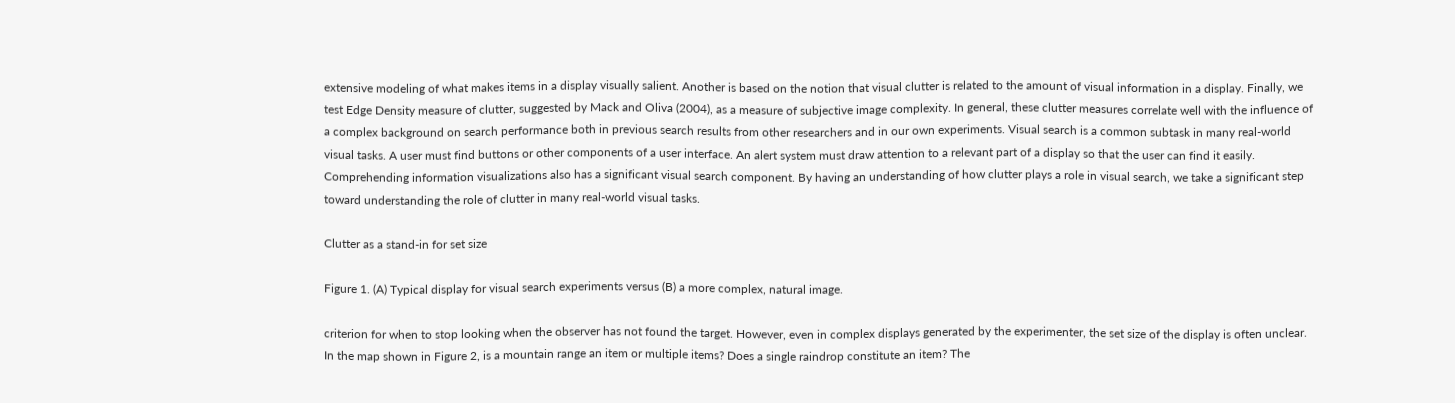extensive modeling of what makes items in a display visually salient. Another is based on the notion that visual clutter is related to the amount of visual information in a display. Finally, we test Edge Density measure of clutter, suggested by Mack and Oliva (2004), as a measure of subjective image complexity. In general, these clutter measures correlate well with the influence of a complex background on search performance both in previous search results from other researchers and in our own experiments. Visual search is a common subtask in many real-world visual tasks. A user must find buttons or other components of a user interface. An alert system must draw attention to a relevant part of a display so that the user can find it easily. Comprehending information visualizations also has a significant visual search component. By having an understanding of how clutter plays a role in visual search, we take a significant step toward understanding the role of clutter in many real-world visual tasks.

Clutter as a stand-in for set size

Figure 1. (A) Typical display for visual search experiments versus (B) a more complex, natural image.

criterion for when to stop looking when the observer has not found the target. However, even in complex displays generated by the experimenter, the set size of the display is often unclear. In the map shown in Figure 2, is a mountain range an item or multiple items? Does a single raindrop constitute an item? The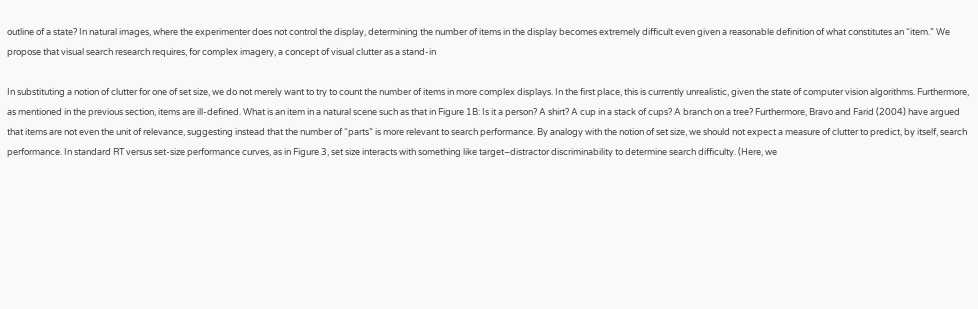outline of a state? In natural images, where the experimenter does not control the display, determining the number of items in the display becomes extremely difficult even given a reasonable definition of what constitutes an “item.” We propose that visual search research requires, for complex imagery, a concept of visual clutter as a stand-in

In substituting a notion of clutter for one of set size, we do not merely want to try to count the number of items in more complex displays. In the first place, this is currently unrealistic, given the state of computer vision algorithms. Furthermore, as mentioned in the previous section, items are ill-defined. What is an item in a natural scene such as that in Figure 1B: Is it a person? A shirt? A cup in a stack of cups? A branch on a tree? Furthermore, Bravo and Farid (2004) have argued that items are not even the unit of relevance, suggesting instead that the number of “parts” is more relevant to search performance. By analogy with the notion of set size, we should not expect a measure of clutter to predict, by itself, search performance. In standard RT versus set-size performance curves, as in Figure 3, set size interacts with something like target–distractor discriminability to determine search difficulty. (Here, we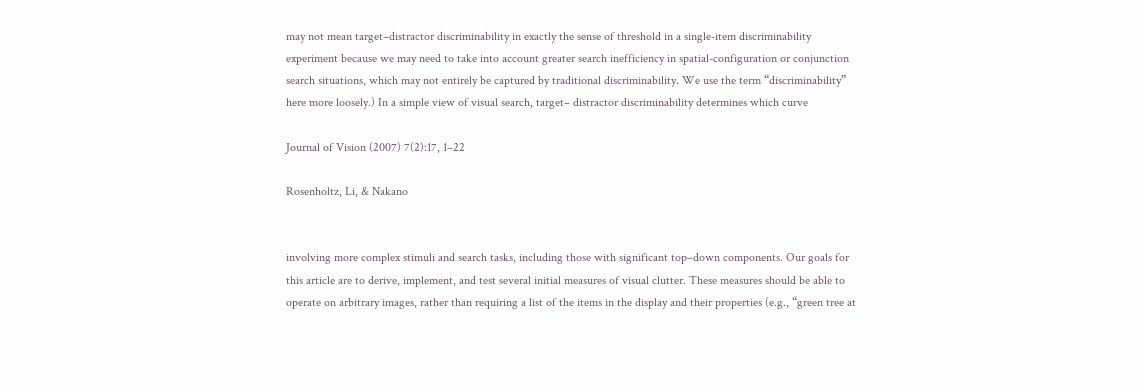may not mean target–distractor discriminability in exactly the sense of threshold in a single-item discriminability experiment because we may need to take into account greater search inefficiency in spatial-configuration or conjunction search situations, which may not entirely be captured by traditional discriminability. We use the term “discriminability” here more loosely.) In a simple view of visual search, target– distractor discriminability determines which curve

Journal of Vision (2007) 7(2):17, 1–22

Rosenholtz, Li, & Nakano


involving more complex stimuli and search tasks, including those with significant top–down components. Our goals for this article are to derive, implement, and test several initial measures of visual clutter. These measures should be able to operate on arbitrary images, rather than requiring a list of the items in the display and their properties (e.g., “green tree at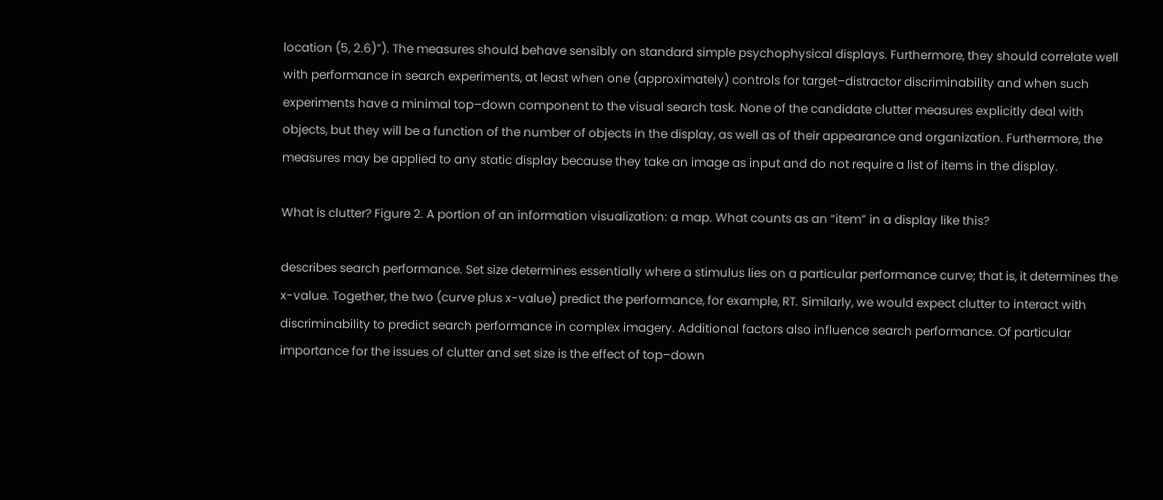location (5, 2.6)”). The measures should behave sensibly on standard simple psychophysical displays. Furthermore, they should correlate well with performance in search experiments, at least when one (approximately) controls for target–distractor discriminability and when such experiments have a minimal top–down component to the visual search task. None of the candidate clutter measures explicitly deal with objects, but they will be a function of the number of objects in the display, as well as of their appearance and organization. Furthermore, the measures may be applied to any static display because they take an image as input and do not require a list of items in the display.

What is clutter? Figure 2. A portion of an information visualization: a map. What counts as an “item” in a display like this?

describes search performance. Set size determines essentially where a stimulus lies on a particular performance curve; that is, it determines the x-value. Together, the two (curve plus x-value) predict the performance, for example, RT. Similarly, we would expect clutter to interact with discriminability to predict search performance in complex imagery. Additional factors also influence search performance. Of particular importance for the issues of clutter and set size is the effect of top–down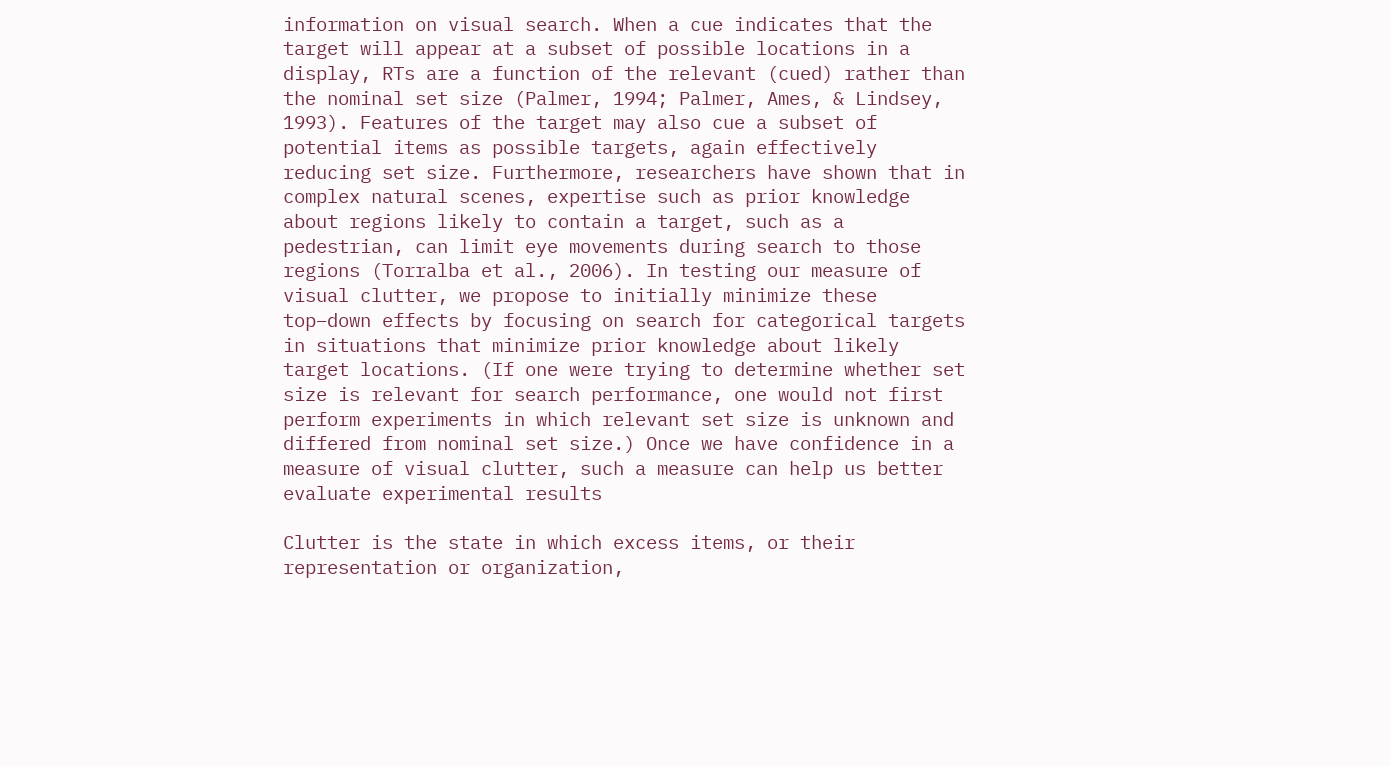information on visual search. When a cue indicates that the target will appear at a subset of possible locations in a display, RTs are a function of the relevant (cued) rather than the nominal set size (Palmer, 1994; Palmer, Ames, & Lindsey, 1993). Features of the target may also cue a subset of potential items as possible targets, again effectively reducing set size. Furthermore, researchers have shown that in complex natural scenes, expertise such as prior knowledge about regions likely to contain a target, such as a pedestrian, can limit eye movements during search to those regions (Torralba et al., 2006). In testing our measure of visual clutter, we propose to initially minimize these top–down effects by focusing on search for categorical targets in situations that minimize prior knowledge about likely target locations. (If one were trying to determine whether set size is relevant for search performance, one would not first perform experiments in which relevant set size is unknown and differed from nominal set size.) Once we have confidence in a measure of visual clutter, such a measure can help us better evaluate experimental results

Clutter is the state in which excess items, or their representation or organization,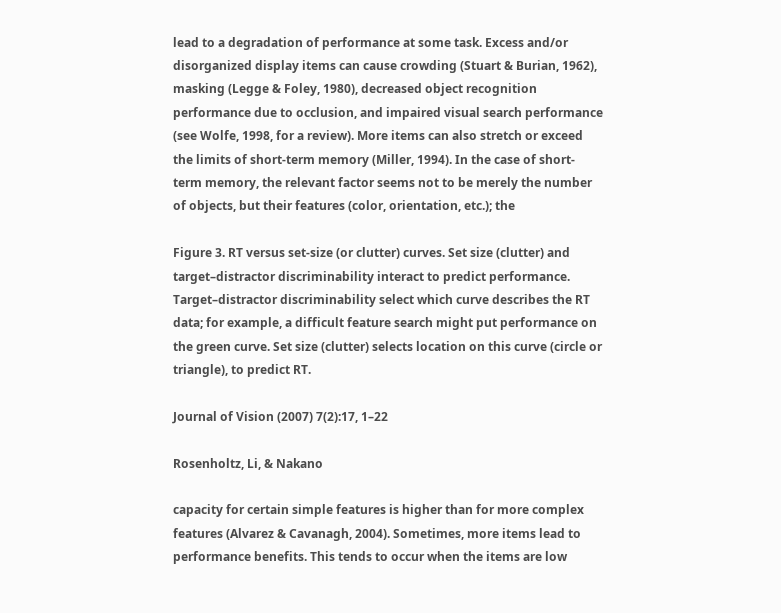lead to a degradation of performance at some task. Excess and/or disorganized display items can cause crowding (Stuart & Burian, 1962), masking (Legge & Foley, 1980), decreased object recognition performance due to occlusion, and impaired visual search performance (see Wolfe, 1998, for a review). More items can also stretch or exceed the limits of short-term memory (Miller, 1994). In the case of short-term memory, the relevant factor seems not to be merely the number of objects, but their features (color, orientation, etc.); the

Figure 3. RT versus set-size (or clutter) curves. Set size (clutter) and target–distractor discriminability interact to predict performance. Target–distractor discriminability select which curve describes the RT data; for example, a difficult feature search might put performance on the green curve. Set size (clutter) selects location on this curve (circle or triangle), to predict RT.

Journal of Vision (2007) 7(2):17, 1–22

Rosenholtz, Li, & Nakano

capacity for certain simple features is higher than for more complex features (Alvarez & Cavanagh, 2004). Sometimes, more items lead to performance benefits. This tends to occur when the items are low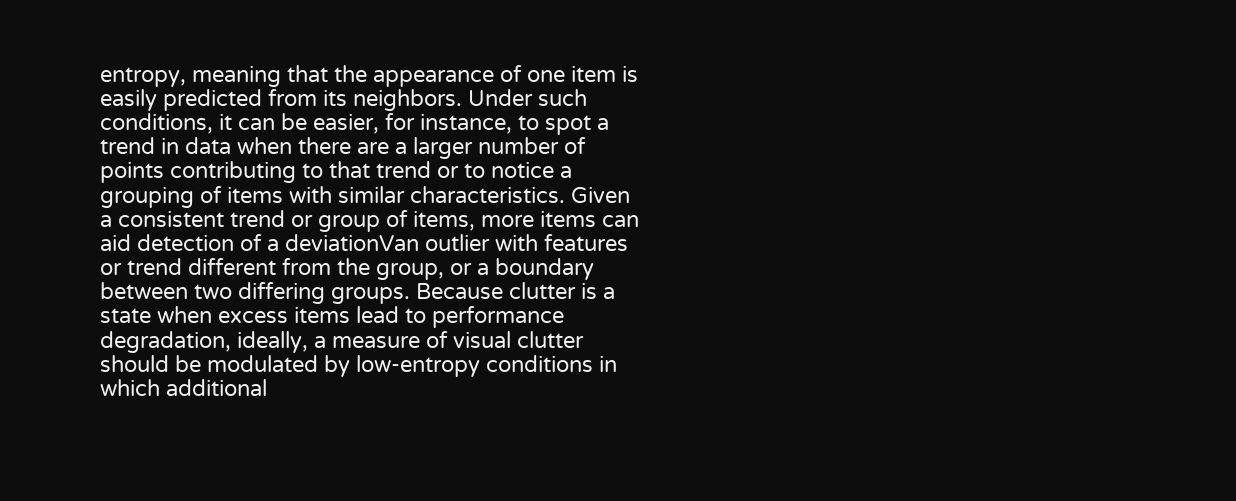entropy, meaning that the appearance of one item is easily predicted from its neighbors. Under such conditions, it can be easier, for instance, to spot a trend in data when there are a larger number of points contributing to that trend or to notice a grouping of items with similar characteristics. Given a consistent trend or group of items, more items can aid detection of a deviationVan outlier with features or trend different from the group, or a boundary between two differing groups. Because clutter is a state when excess items lead to performance degradation, ideally, a measure of visual clutter should be modulated by low-entropy conditions in which additional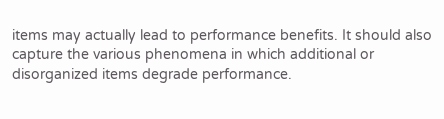items may actually lead to performance benefits. It should also capture the various phenomena in which additional or disorganized items degrade performance.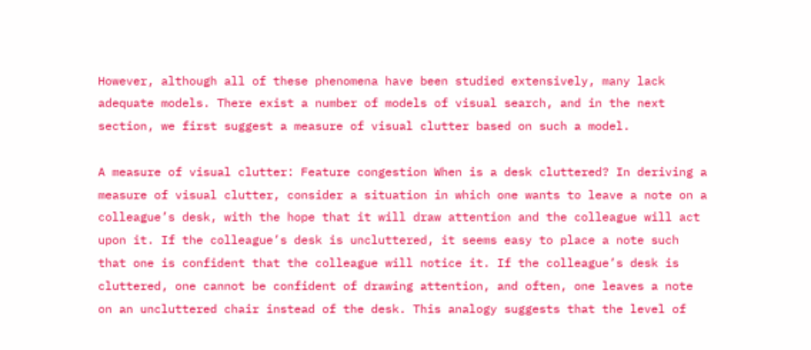However, although all of these phenomena have been studied extensively, many lack adequate models. There exist a number of models of visual search, and in the next section, we first suggest a measure of visual clutter based on such a model.

A measure of visual clutter: Feature congestion When is a desk cluttered? In deriving a measure of visual clutter, consider a situation in which one wants to leave a note on a colleague’s desk, with the hope that it will draw attention and the colleague will act upon it. If the colleague’s desk is uncluttered, it seems easy to place a note such that one is confident that the colleague will notice it. If the colleague’s desk is cluttered, one cannot be confident of drawing attention, and often, one leaves a note on an uncluttered chair instead of the desk. This analogy suggests that the level of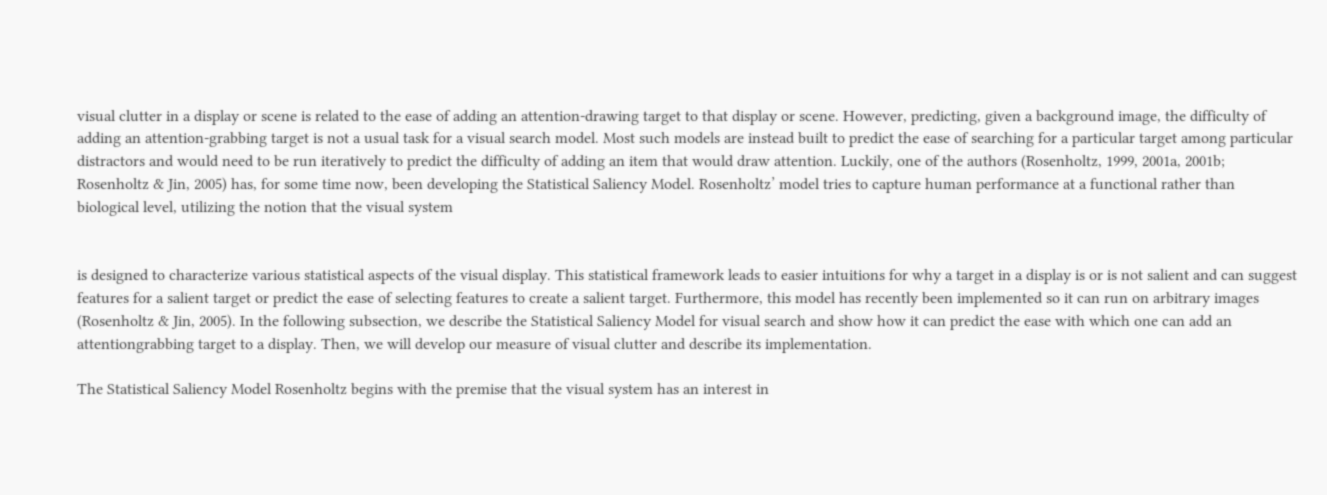visual clutter in a display or scene is related to the ease of adding an attention-drawing target to that display or scene. However, predicting, given a background image, the difficulty of adding an attention-grabbing target is not a usual task for a visual search model. Most such models are instead built to predict the ease of searching for a particular target among particular distractors and would need to be run iteratively to predict the difficulty of adding an item that would draw attention. Luckily, one of the authors (Rosenholtz, 1999, 2001a, 2001b; Rosenholtz & Jin, 2005) has, for some time now, been developing the Statistical Saliency Model. Rosenholtz’ model tries to capture human performance at a functional rather than biological level, utilizing the notion that the visual system


is designed to characterize various statistical aspects of the visual display. This statistical framework leads to easier intuitions for why a target in a display is or is not salient and can suggest features for a salient target or predict the ease of selecting features to create a salient target. Furthermore, this model has recently been implemented so it can run on arbitrary images (Rosenholtz & Jin, 2005). In the following subsection, we describe the Statistical Saliency Model for visual search and show how it can predict the ease with which one can add an attentiongrabbing target to a display. Then, we will develop our measure of visual clutter and describe its implementation.

The Statistical Saliency Model Rosenholtz begins with the premise that the visual system has an interest in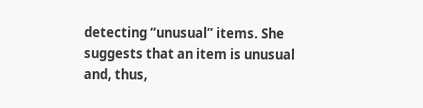detecting “unusual” items. She suggests that an item is unusual and, thus,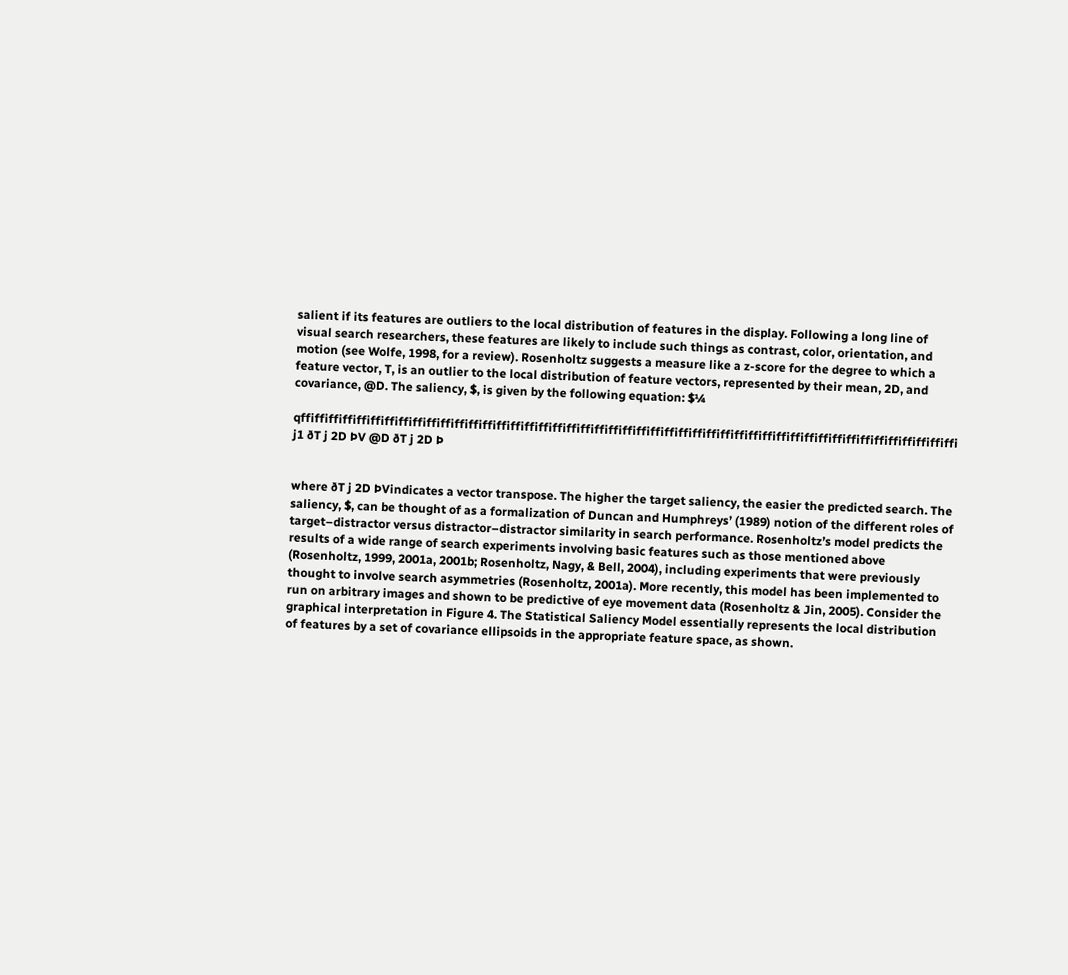salient if its features are outliers to the local distribution of features in the display. Following a long line of visual search researchers, these features are likely to include such things as contrast, color, orientation, and motion (see Wolfe, 1998, for a review). Rosenholtz suggests a measure like a z-score for the degree to which a feature vector, T, is an outlier to the local distribution of feature vectors, represented by their mean, 2D, and covariance, @D. The saliency, $, is given by the following equation: $¼

qffiffiffiffiffiffiffiffiffiffiffiffiffiffiffiffiffiffiffiffiffiffiffiffiffiffiffiffiffiffiffiffiffiffiffiffiffiffiffiffiffiffiffiffiffiffiffi j1 ðT j 2D ÞV @D ðT j 2D Þ


where ðT j 2D ÞVindicates a vector transpose. The higher the target saliency, the easier the predicted search. The saliency, $, can be thought of as a formalization of Duncan and Humphreys’ (1989) notion of the different roles of target–distractor versus distractor–distractor similarity in search performance. Rosenholtz’s model predicts the results of a wide range of search experiments involving basic features such as those mentioned above (Rosenholtz, 1999, 2001a, 2001b; Rosenholtz, Nagy, & Bell, 2004), including experiments that were previously thought to involve search asymmetries (Rosenholtz, 2001a). More recently, this model has been implemented to run on arbitrary images and shown to be predictive of eye movement data (Rosenholtz & Jin, 2005). Consider the graphical interpretation in Figure 4. The Statistical Saliency Model essentially represents the local distribution of features by a set of covariance ellipsoids in the appropriate feature space, as shown.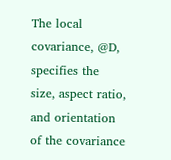The local covariance, @D, specifies the size, aspect ratio, and orientation of the covariance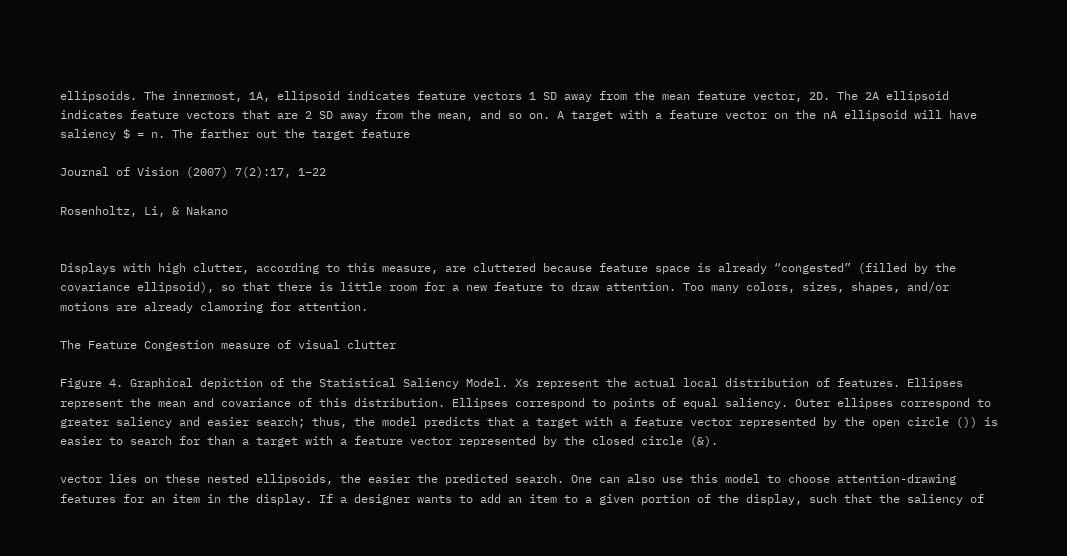ellipsoids. The innermost, 1A, ellipsoid indicates feature vectors 1 SD away from the mean feature vector, 2D. The 2A ellipsoid indicates feature vectors that are 2 SD away from the mean, and so on. A target with a feature vector on the nA ellipsoid will have saliency $ = n. The farther out the target feature

Journal of Vision (2007) 7(2):17, 1–22

Rosenholtz, Li, & Nakano


Displays with high clutter, according to this measure, are cluttered because feature space is already “congested” (filled by the covariance ellipsoid), so that there is little room for a new feature to draw attention. Too many colors, sizes, shapes, and/or motions are already clamoring for attention.

The Feature Congestion measure of visual clutter

Figure 4. Graphical depiction of the Statistical Saliency Model. Xs represent the actual local distribution of features. Ellipses represent the mean and covariance of this distribution. Ellipses correspond to points of equal saliency. Outer ellipses correspond to greater saliency and easier search; thus, the model predicts that a target with a feature vector represented by the open circle ()) is easier to search for than a target with a feature vector represented by the closed circle (&).

vector lies on these nested ellipsoids, the easier the predicted search. One can also use this model to choose attention-drawing features for an item in the display. If a designer wants to add an item to a given portion of the display, such that the saliency of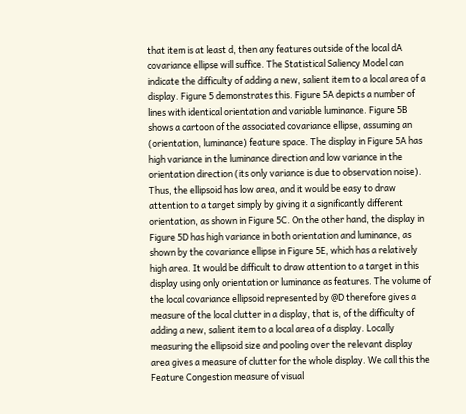that item is at least d, then any features outside of the local dA covariance ellipse will suffice. The Statistical Saliency Model can indicate the difficulty of adding a new, salient item to a local area of a display. Figure 5 demonstrates this. Figure 5A depicts a number of lines with identical orientation and variable luminance. Figure 5B shows a cartoon of the associated covariance ellipse, assuming an (orientation, luminance) feature space. The display in Figure 5A has high variance in the luminance direction and low variance in the orientation direction (its only variance is due to observation noise). Thus, the ellipsoid has low area, and it would be easy to draw attention to a target simply by giving it a significantly different orientation, as shown in Figure 5C. On the other hand, the display in Figure 5D has high variance in both orientation and luminance, as shown by the covariance ellipse in Figure 5E, which has a relatively high area. It would be difficult to draw attention to a target in this display using only orientation or luminance as features. The volume of the local covariance ellipsoid represented by @D therefore gives a measure of the local clutter in a display, that is, of the difficulty of adding a new, salient item to a local area of a display. Locally measuring the ellipsoid size and pooling over the relevant display area gives a measure of clutter for the whole display. We call this the Feature Congestion measure of visual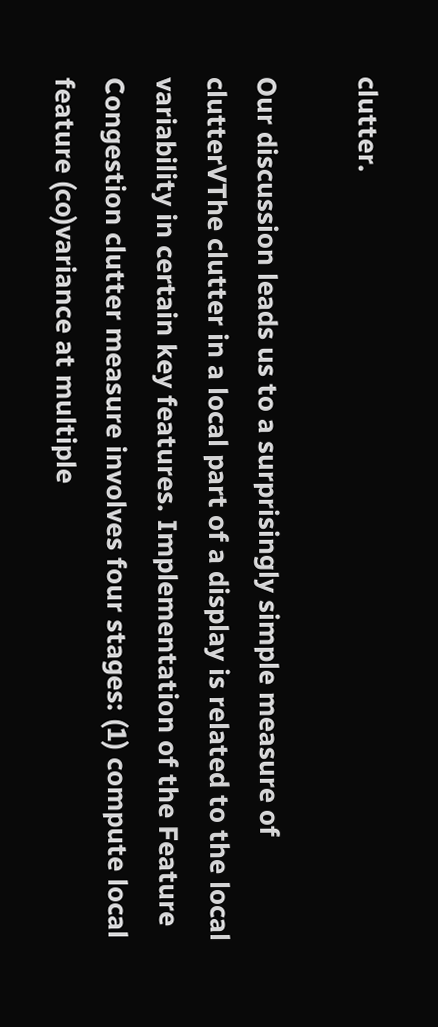clutter.

Our discussion leads us to a surprisingly simple measure of clutterVThe clutter in a local part of a display is related to the local variability in certain key features. Implementation of the Feature Congestion clutter measure involves four stages: (1) compute local feature (co)variance at multiple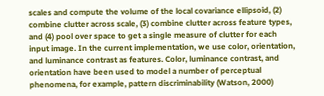scales and compute the volume of the local covariance ellipsoid, (2) combine clutter across scale, (3) combine clutter across feature types, and (4) pool over space to get a single measure of clutter for each input image. In the current implementation, we use color, orientation, and luminance contrast as features. Color, luminance contrast, and orientation have been used to model a number of perceptual phenomena, for example, pattern discriminability (Watson, 2000)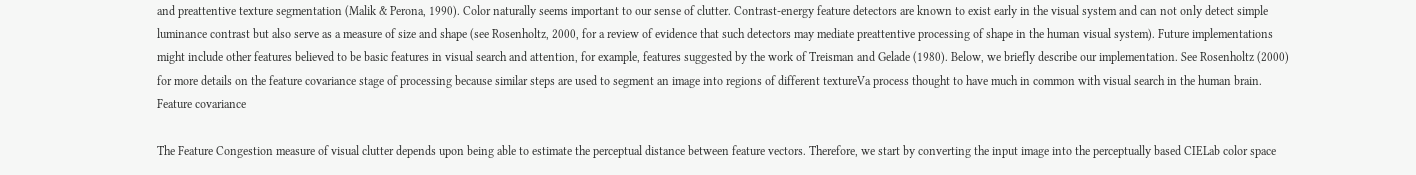and preattentive texture segmentation (Malik & Perona, 1990). Color naturally seems important to our sense of clutter. Contrast-energy feature detectors are known to exist early in the visual system and can not only detect simple luminance contrast but also serve as a measure of size and shape (see Rosenholtz, 2000, for a review of evidence that such detectors may mediate preattentive processing of shape in the human visual system). Future implementations might include other features believed to be basic features in visual search and attention, for example, features suggested by the work of Treisman and Gelade (1980). Below, we briefly describe our implementation. See Rosenholtz (2000) for more details on the feature covariance stage of processing because similar steps are used to segment an image into regions of different textureVa process thought to have much in common with visual search in the human brain. Feature covariance

The Feature Congestion measure of visual clutter depends upon being able to estimate the perceptual distance between feature vectors. Therefore, we start by converting the input image into the perceptually based CIELab color space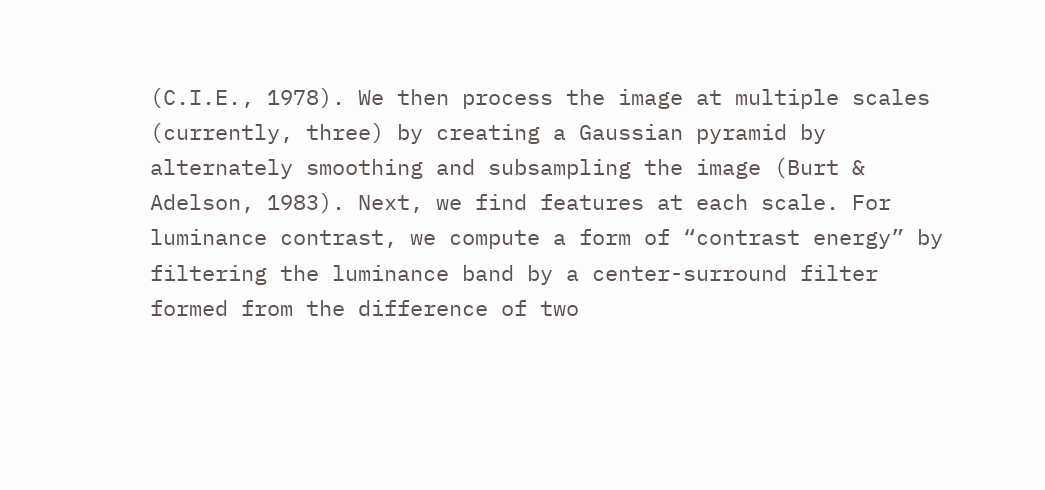(C.I.E., 1978). We then process the image at multiple scales (currently, three) by creating a Gaussian pyramid by alternately smoothing and subsampling the image (Burt & Adelson, 1983). Next, we find features at each scale. For luminance contrast, we compute a form of “contrast energy” by filtering the luminance band by a center-surround filter formed from the difference of two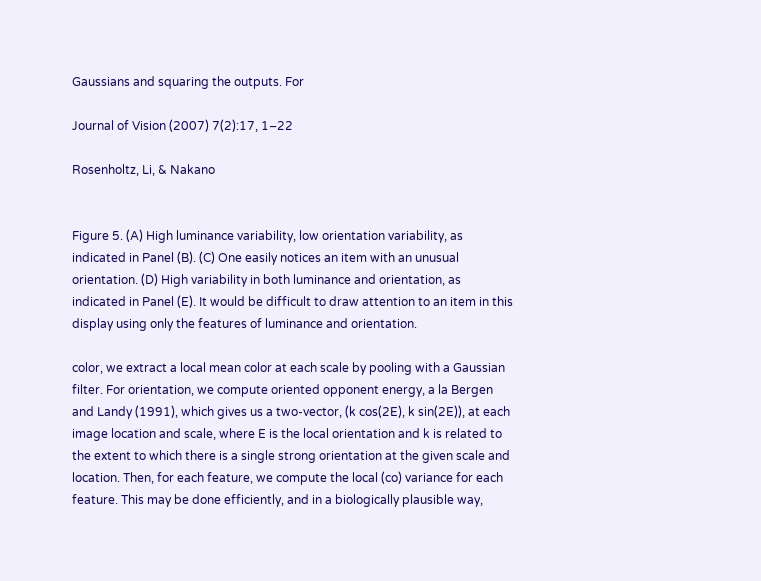Gaussians and squaring the outputs. For

Journal of Vision (2007) 7(2):17, 1–22

Rosenholtz, Li, & Nakano


Figure 5. (A) High luminance variability, low orientation variability, as indicated in Panel (B). (C) One easily notices an item with an unusual orientation. (D) High variability in both luminance and orientation, as indicated in Panel (E). It would be difficult to draw attention to an item in this display using only the features of luminance and orientation.

color, we extract a local mean color at each scale by pooling with a Gaussian filter. For orientation, we compute oriented opponent energy, a la Bergen and Landy (1991), which gives us a two-vector, (k cos(2E), k sin(2E)), at each image location and scale, where E is the local orientation and k is related to the extent to which there is a single strong orientation at the given scale and location. Then, for each feature, we compute the local (co) variance for each feature. This may be done efficiently, and in a biologically plausible way,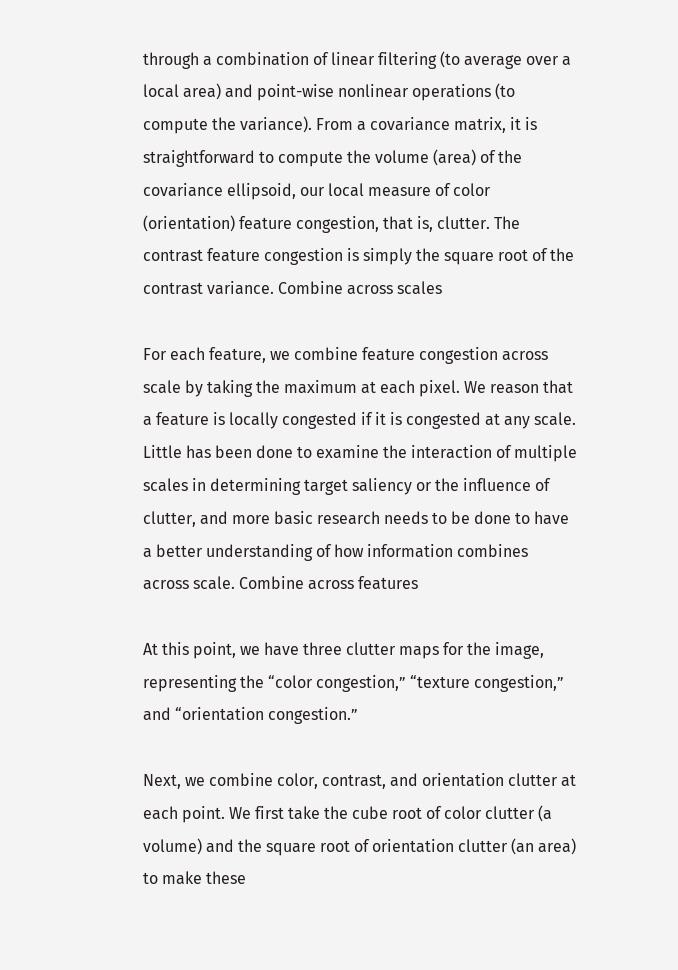through a combination of linear filtering (to average over a local area) and point-wise nonlinear operations (to compute the variance). From a covariance matrix, it is straightforward to compute the volume (area) of the covariance ellipsoid, our local measure of color (orientation) feature congestion, that is, clutter. The contrast feature congestion is simply the square root of the contrast variance. Combine across scales

For each feature, we combine feature congestion across scale by taking the maximum at each pixel. We reason that a feature is locally congested if it is congested at any scale. Little has been done to examine the interaction of multiple scales in determining target saliency or the influence of clutter, and more basic research needs to be done to have a better understanding of how information combines across scale. Combine across features

At this point, we have three clutter maps for the image, representing the “color congestion,” “texture congestion,” and “orientation congestion.”

Next, we combine color, contrast, and orientation clutter at each point. We first take the cube root of color clutter (a volume) and the square root of orientation clutter (an area) to make these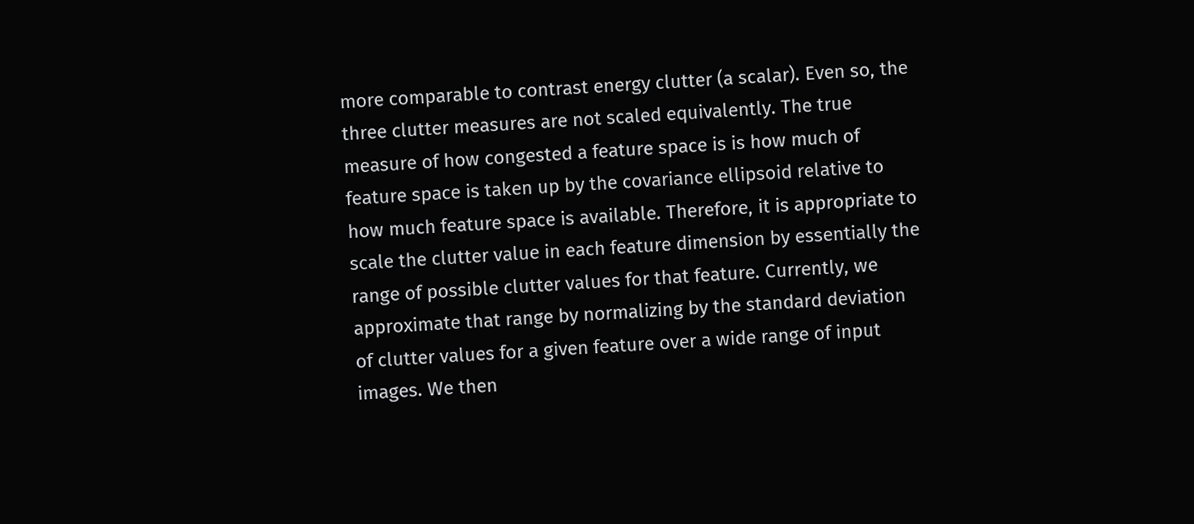more comparable to contrast energy clutter (a scalar). Even so, the three clutter measures are not scaled equivalently. The true measure of how congested a feature space is is how much of feature space is taken up by the covariance ellipsoid relative to how much feature space is available. Therefore, it is appropriate to scale the clutter value in each feature dimension by essentially the range of possible clutter values for that feature. Currently, we approximate that range by normalizing by the standard deviation of clutter values for a given feature over a wide range of input images. We then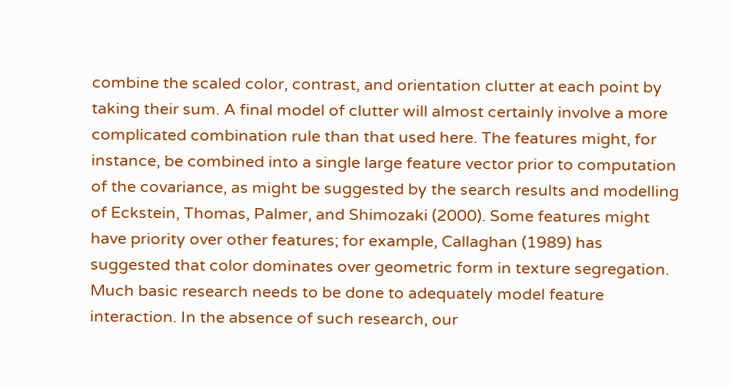combine the scaled color, contrast, and orientation clutter at each point by taking their sum. A final model of clutter will almost certainly involve a more complicated combination rule than that used here. The features might, for instance, be combined into a single large feature vector prior to computation of the covariance, as might be suggested by the search results and modelling of Eckstein, Thomas, Palmer, and Shimozaki (2000). Some features might have priority over other features; for example, Callaghan (1989) has suggested that color dominates over geometric form in texture segregation. Much basic research needs to be done to adequately model feature interaction. In the absence of such research, our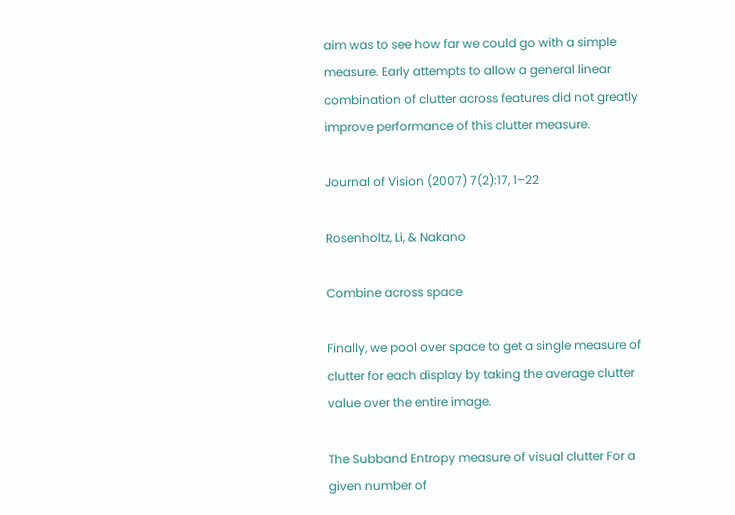aim was to see how far we could go with a simple measure. Early attempts to allow a general linear combination of clutter across features did not greatly improve performance of this clutter measure.

Journal of Vision (2007) 7(2):17, 1–22

Rosenholtz, Li, & Nakano

Combine across space

Finally, we pool over space to get a single measure of clutter for each display by taking the average clutter value over the entire image.

The Subband Entropy measure of visual clutter For a given number of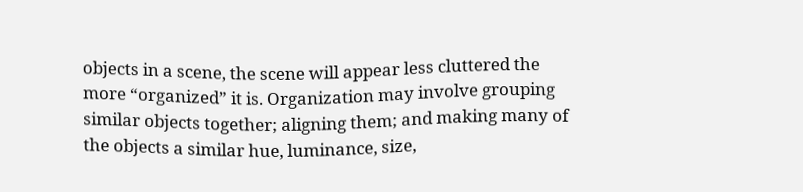objects in a scene, the scene will appear less cluttered the more “organized” it is. Organization may involve grouping similar objects together; aligning them; and making many of the objects a similar hue, luminance, size,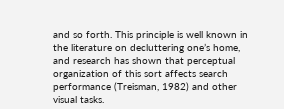and so forth. This principle is well known in the literature on decluttering one’s home, and research has shown that perceptual organization of this sort affects search performance (Treisman, 1982) and other visual tasks.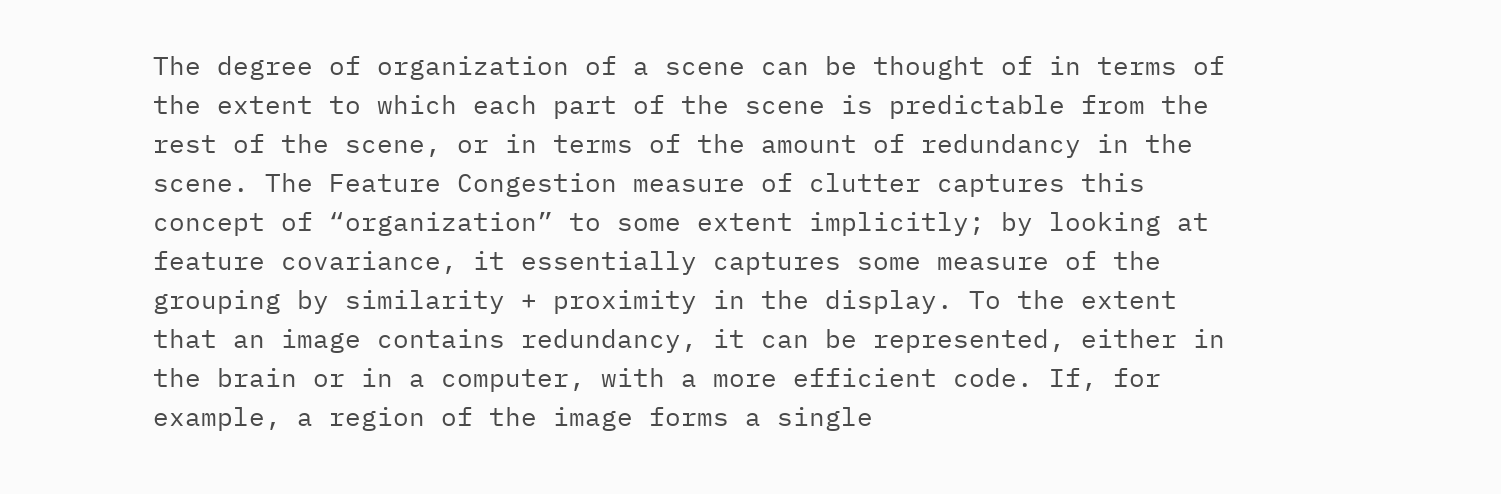The degree of organization of a scene can be thought of in terms of the extent to which each part of the scene is predictable from the rest of the scene, or in terms of the amount of redundancy in the scene. The Feature Congestion measure of clutter captures this concept of “organization” to some extent implicitly; by looking at feature covariance, it essentially captures some measure of the grouping by similarity + proximity in the display. To the extent that an image contains redundancy, it can be represented, either in the brain or in a computer, with a more efficient code. If, for example, a region of the image forms a single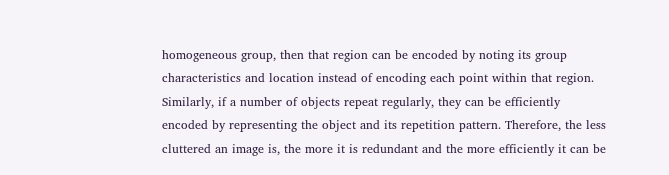homogeneous group, then that region can be encoded by noting its group characteristics and location instead of encoding each point within that region. Similarly, if a number of objects repeat regularly, they can be efficiently encoded by representing the object and its repetition pattern. Therefore, the less cluttered an image is, the more it is redundant and the more efficiently it can be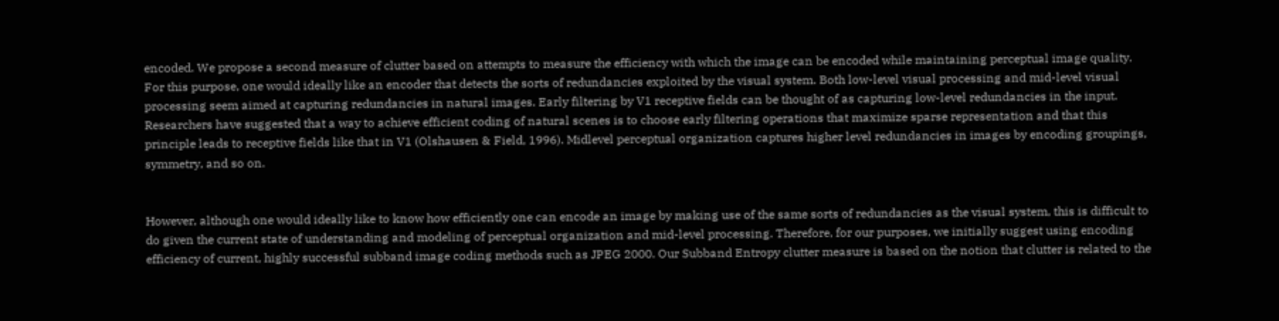encoded. We propose a second measure of clutter based on attempts to measure the efficiency with which the image can be encoded while maintaining perceptual image quality. For this purpose, one would ideally like an encoder that detects the sorts of redundancies exploited by the visual system. Both low-level visual processing and mid-level visual processing seem aimed at capturing redundancies in natural images. Early filtering by V1 receptive fields can be thought of as capturing low-level redundancies in the input. Researchers have suggested that a way to achieve efficient coding of natural scenes is to choose early filtering operations that maximize sparse representation and that this principle leads to receptive fields like that in V1 (Olshausen & Field, 1996). Midlevel perceptual organization captures higher level redundancies in images by encoding groupings, symmetry, and so on.


However, although one would ideally like to know how efficiently one can encode an image by making use of the same sorts of redundancies as the visual system, this is difficult to do given the current state of understanding and modeling of perceptual organization and mid-level processing. Therefore, for our purposes, we initially suggest using encoding efficiency of current, highly successful subband image coding methods such as JPEG 2000. Our Subband Entropy clutter measure is based on the notion that clutter is related to the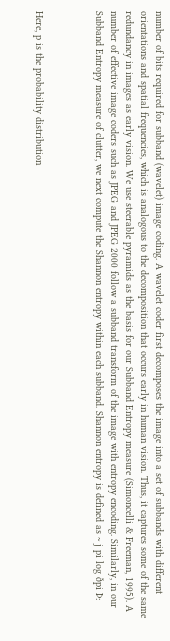number of bits required for subband (wavelet) image coding. A wavelet coder first decomposes the image into a set of subbands with different orientations and spatial frequencies, which is analogous to the decomposition that occurs early in human vision. Thus, it captures some of the same redundancy in images as early vision. We use steerable pyramids as the basis for our Subband Entropy measure (Simoncelli & Freeman, 1995). A number of effective image coders such as JPEG and JPEG 2000 follow a subband transform of the image with entropy encoding. Similarly, in our Subband Entropy measure of clutter, we next compute the Shannon entropy within each subband. Shannon entropy is defined as ~ j pi log ðpi Þ:



Here, p is the probability distribution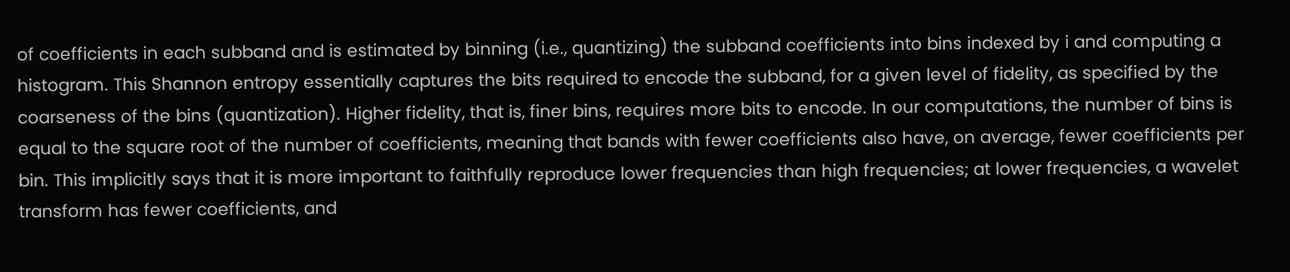of coefficients in each subband and is estimated by binning (i.e., quantizing) the subband coefficients into bins indexed by i and computing a histogram. This Shannon entropy essentially captures the bits required to encode the subband, for a given level of fidelity, as specified by the coarseness of the bins (quantization). Higher fidelity, that is, finer bins, requires more bits to encode. In our computations, the number of bins is equal to the square root of the number of coefficients, meaning that bands with fewer coefficients also have, on average, fewer coefficients per bin. This implicitly says that it is more important to faithfully reproduce lower frequencies than high frequencies; at lower frequencies, a wavelet transform has fewer coefficients, and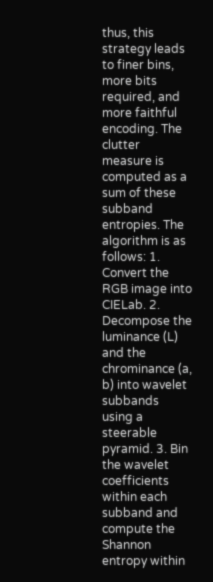thus, this strategy leads to finer bins, more bits required, and more faithful encoding. The clutter measure is computed as a sum of these subband entropies. The algorithm is as follows: 1. Convert the RGB image into CIELab. 2. Decompose the luminance (L) and the chrominance (a, b) into wavelet subbands using a steerable pyramid. 3. Bin the wavelet coefficients within each subband and compute the Shannon entropy within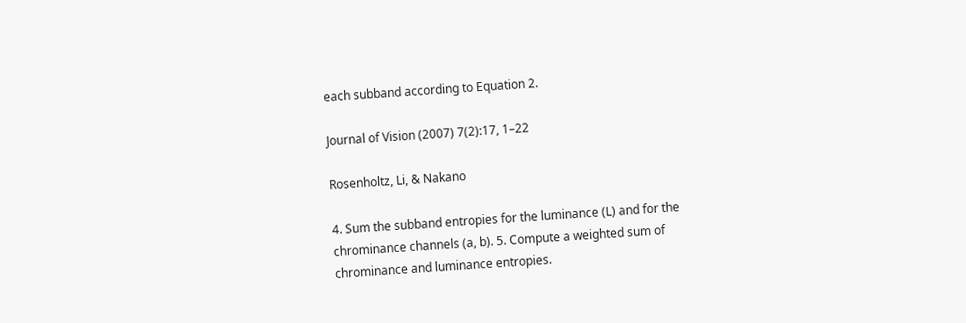each subband according to Equation 2.

Journal of Vision (2007) 7(2):17, 1–22

Rosenholtz, Li, & Nakano

4. Sum the subband entropies for the luminance (L) and for the chrominance channels (a, b). 5. Compute a weighted sum of chrominance and luminance entropies.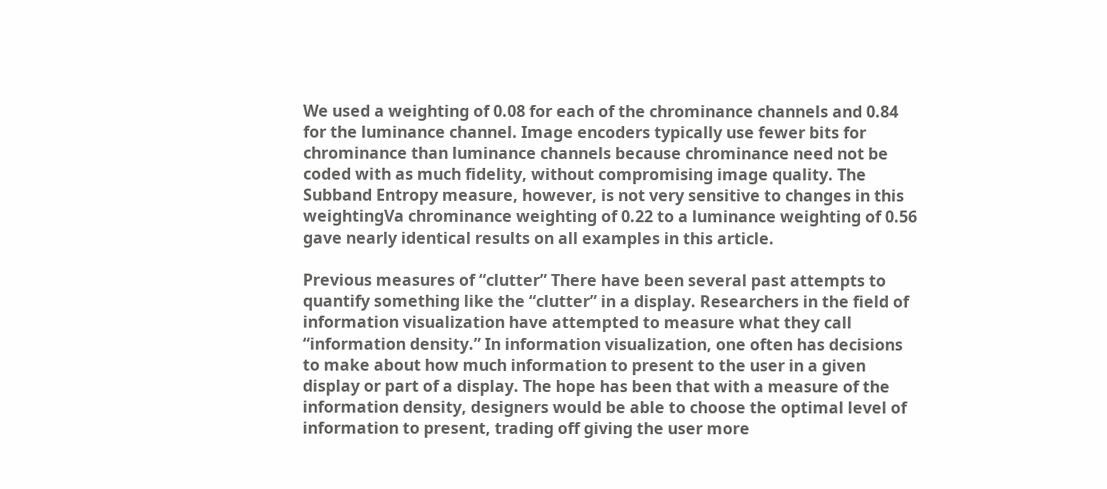We used a weighting of 0.08 for each of the chrominance channels and 0.84 for the luminance channel. Image encoders typically use fewer bits for chrominance than luminance channels because chrominance need not be coded with as much fidelity, without compromising image quality. The Subband Entropy measure, however, is not very sensitive to changes in this weightingVa chrominance weighting of 0.22 to a luminance weighting of 0.56 gave nearly identical results on all examples in this article.

Previous measures of “clutter” There have been several past attempts to quantify something like the “clutter” in a display. Researchers in the field of information visualization have attempted to measure what they call “information density.” In information visualization, one often has decisions to make about how much information to present to the user in a given display or part of a display. The hope has been that with a measure of the information density, designers would be able to choose the optimal level of information to present, trading off giving the user more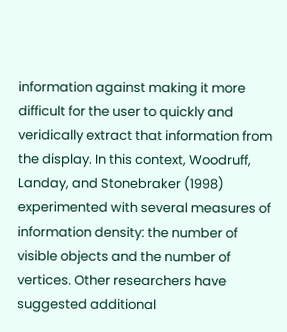information against making it more difficult for the user to quickly and veridically extract that information from the display. In this context, Woodruff, Landay, and Stonebraker (1998) experimented with several measures of information density: the number of visible objects and the number of vertices. Other researchers have suggested additional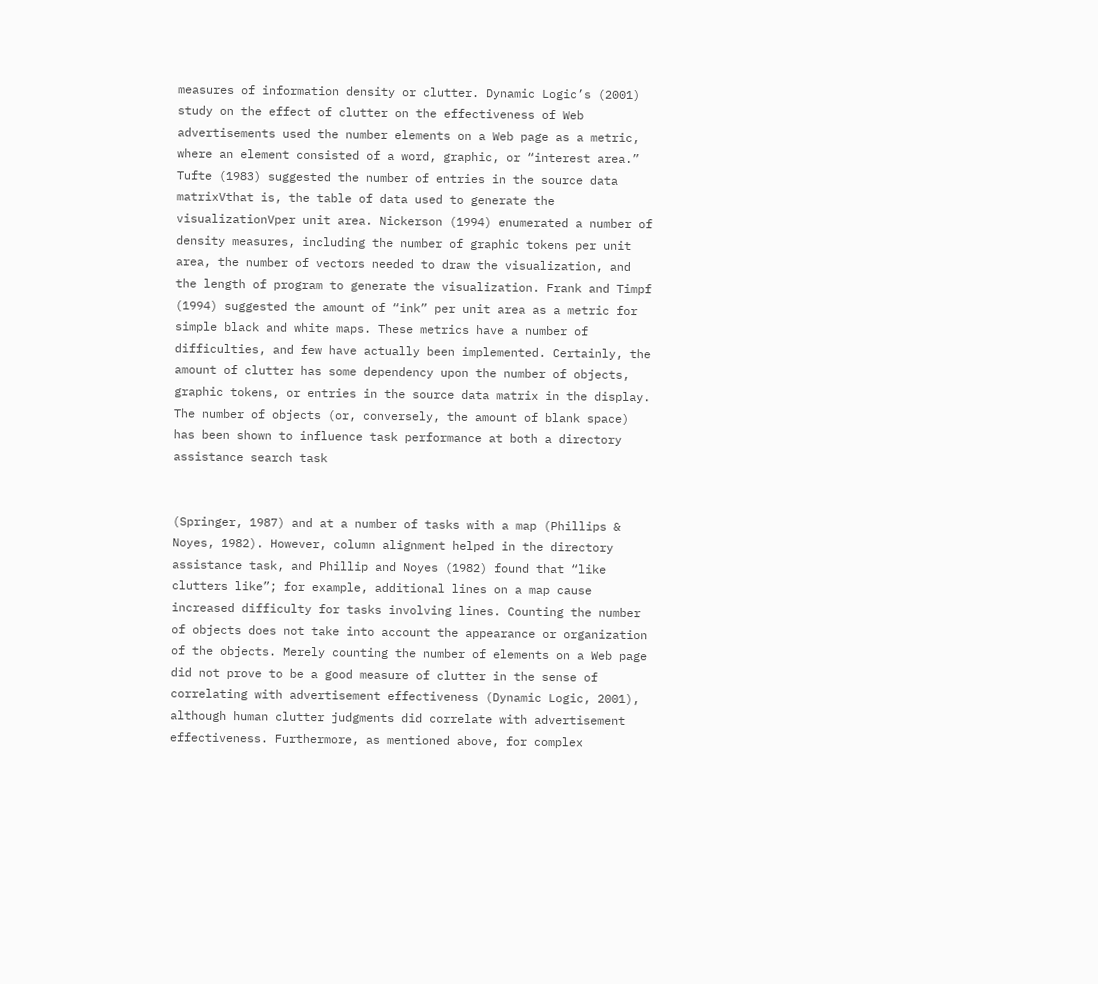measures of information density or clutter. Dynamic Logic’s (2001) study on the effect of clutter on the effectiveness of Web advertisements used the number elements on a Web page as a metric, where an element consisted of a word, graphic, or “interest area.” Tufte (1983) suggested the number of entries in the source data matrixVthat is, the table of data used to generate the visualizationVper unit area. Nickerson (1994) enumerated a number of density measures, including the number of graphic tokens per unit area, the number of vectors needed to draw the visualization, and the length of program to generate the visualization. Frank and Timpf (1994) suggested the amount of “ink” per unit area as a metric for simple black and white maps. These metrics have a number of difficulties, and few have actually been implemented. Certainly, the amount of clutter has some dependency upon the number of objects, graphic tokens, or entries in the source data matrix in the display. The number of objects (or, conversely, the amount of blank space) has been shown to influence task performance at both a directory assistance search task


(Springer, 1987) and at a number of tasks with a map (Phillips & Noyes, 1982). However, column alignment helped in the directory assistance task, and Phillip and Noyes (1982) found that “like clutters like”; for example, additional lines on a map cause increased difficulty for tasks involving lines. Counting the number of objects does not take into account the appearance or organization of the objects. Merely counting the number of elements on a Web page did not prove to be a good measure of clutter in the sense of correlating with advertisement effectiveness (Dynamic Logic, 2001), although human clutter judgments did correlate with advertisement effectiveness. Furthermore, as mentioned above, for complex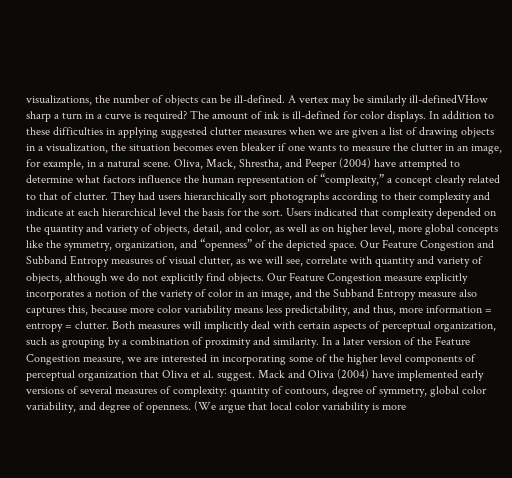visualizations, the number of objects can be ill-defined. A vertex may be similarly ill-definedVHow sharp a turn in a curve is required? The amount of ink is ill-defined for color displays. In addition to these difficulties in applying suggested clutter measures when we are given a list of drawing objects in a visualization, the situation becomes even bleaker if one wants to measure the clutter in an image, for example, in a natural scene. Oliva, Mack, Shrestha, and Peeper (2004) have attempted to determine what factors influence the human representation of “complexity,” a concept clearly related to that of clutter. They had users hierarchically sort photographs according to their complexity and indicate at each hierarchical level the basis for the sort. Users indicated that complexity depended on the quantity and variety of objects, detail, and color, as well as on higher level, more global concepts like the symmetry, organization, and “openness” of the depicted space. Our Feature Congestion and Subband Entropy measures of visual clutter, as we will see, correlate with quantity and variety of objects, although we do not explicitly find objects. Our Feature Congestion measure explicitly incorporates a notion of the variety of color in an image, and the Subband Entropy measure also captures this, because more color variability means less predictability, and thus, more information = entropy = clutter. Both measures will implicitly deal with certain aspects of perceptual organization, such as grouping by a combination of proximity and similarity. In a later version of the Feature Congestion measure, we are interested in incorporating some of the higher level components of perceptual organization that Oliva et al. suggest. Mack and Oliva (2004) have implemented early versions of several measures of complexity: quantity of contours, degree of symmetry, global color variability, and degree of openness. (We argue that local color variability is more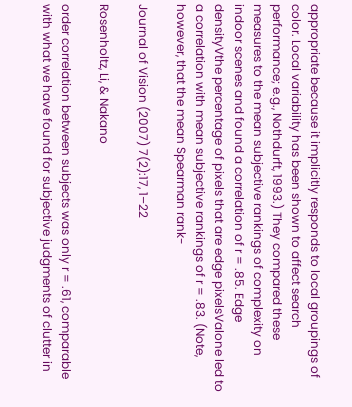appropriate because it implicitly responds to local groupings of color. Local variability has been shown to affect search performance; e.g., Nothdurft, 1993.) They compared these measures to the mean subjective rankings of complexity on indoor scenes and found a correlation of r = .85. Edge densityVthe percentage of pixels that are edge pixelsValone led to a correlation with mean subjective rankings of r = .83. (Note, however, that the mean Spearman rank-

Journal of Vision (2007) 7(2):17, 1–22

Rosenholtz, Li, & Nakano

order correlation between subjects was only r = .61, comparable with what we have found for subjective judgments of clutter in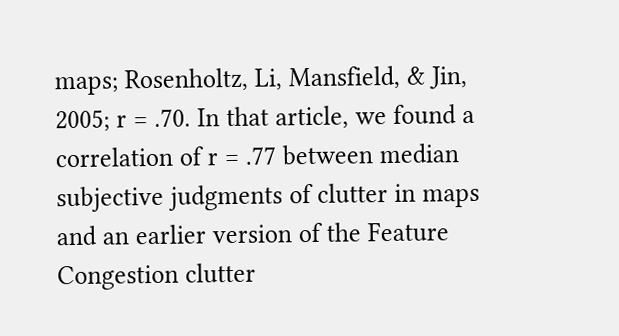maps; Rosenholtz, Li, Mansfield, & Jin, 2005; r = .70. In that article, we found a correlation of r = .77 between median subjective judgments of clutter in maps and an earlier version of the Feature Congestion clutter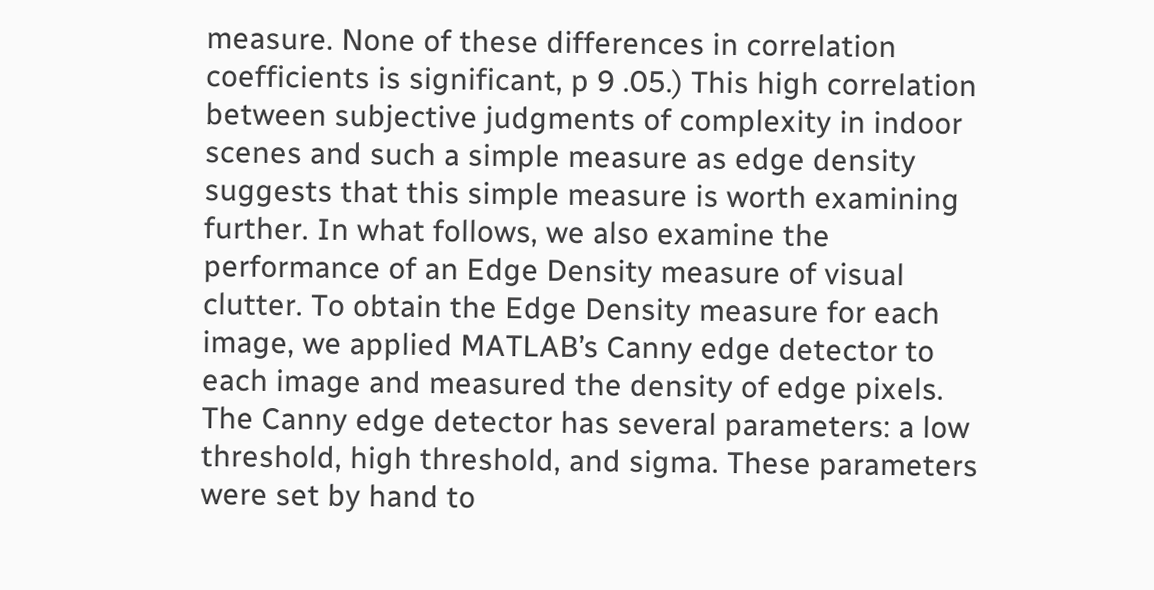measure. None of these differences in correlation coefficients is significant, p 9 .05.) This high correlation between subjective judgments of complexity in indoor scenes and such a simple measure as edge density suggests that this simple measure is worth examining further. In what follows, we also examine the performance of an Edge Density measure of visual clutter. To obtain the Edge Density measure for each image, we applied MATLAB’s Canny edge detector to each image and measured the density of edge pixels. The Canny edge detector has several parameters: a low threshold, high threshold, and sigma. These parameters were set by hand to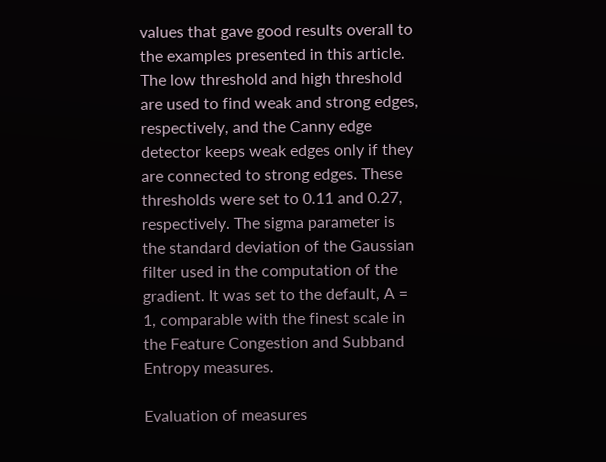values that gave good results overall to the examples presented in this article. The low threshold and high threshold are used to find weak and strong edges, respectively, and the Canny edge detector keeps weak edges only if they are connected to strong edges. These thresholds were set to 0.11 and 0.27, respectively. The sigma parameter is the standard deviation of the Gaussian filter used in the computation of the gradient. It was set to the default, A = 1, comparable with the finest scale in the Feature Congestion and Subband Entropy measures.

Evaluation of measures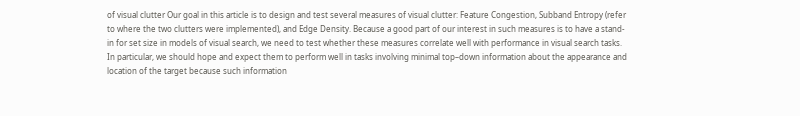of visual clutter Our goal in this article is to design and test several measures of visual clutter: Feature Congestion, Subband Entropy (refer to where the two clutters were implemented), and Edge Density. Because a good part of our interest in such measures is to have a stand-in for set size in models of visual search, we need to test whether these measures correlate well with performance in visual search tasks. In particular, we should hope and expect them to perform well in tasks involving minimal top–down information about the appearance and location of the target because such information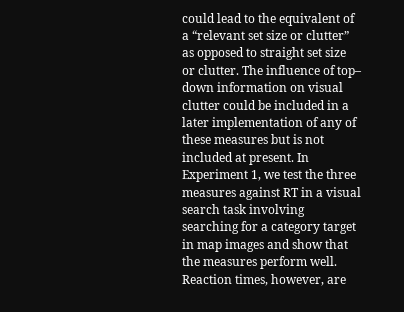could lead to the equivalent of a “relevant set size or clutter” as opposed to straight set size or clutter. The influence of top– down information on visual clutter could be included in a later implementation of any of these measures but is not included at present. In Experiment 1, we test the three measures against RT in a visual search task involving searching for a category target in map images and show that the measures perform well. Reaction times, however, are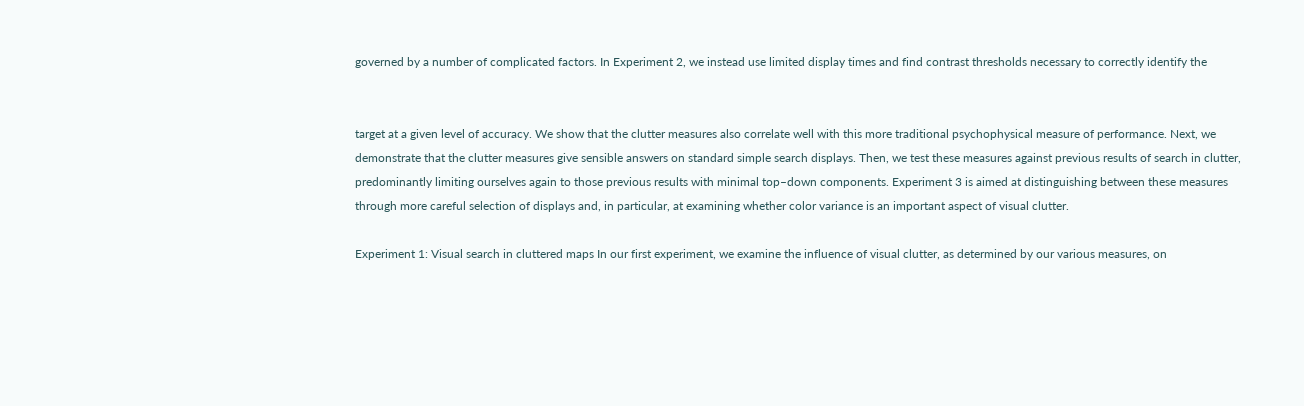governed by a number of complicated factors. In Experiment 2, we instead use limited display times and find contrast thresholds necessary to correctly identify the


target at a given level of accuracy. We show that the clutter measures also correlate well with this more traditional psychophysical measure of performance. Next, we demonstrate that the clutter measures give sensible answers on standard simple search displays. Then, we test these measures against previous results of search in clutter, predominantly limiting ourselves again to those previous results with minimal top–down components. Experiment 3 is aimed at distinguishing between these measures through more careful selection of displays and, in particular, at examining whether color variance is an important aspect of visual clutter.

Experiment 1: Visual search in cluttered maps In our first experiment, we examine the influence of visual clutter, as determined by our various measures, on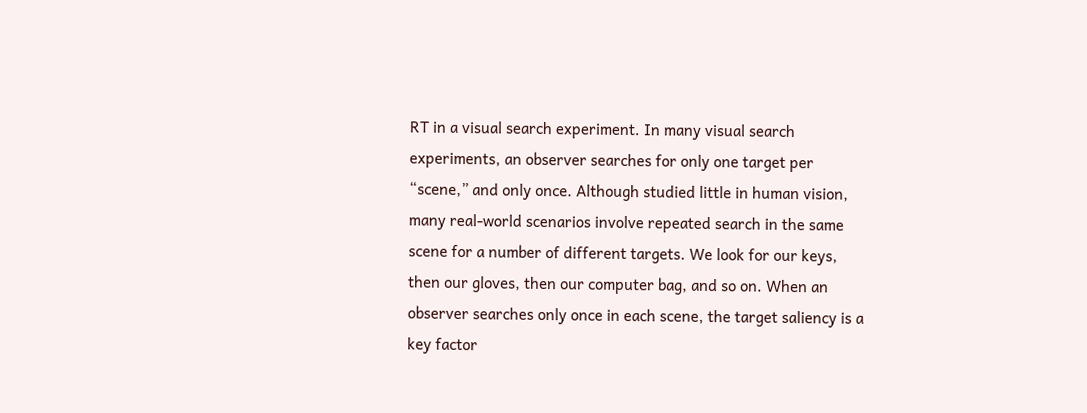RT in a visual search experiment. In many visual search experiments, an observer searches for only one target per “scene,” and only once. Although studied little in human vision, many real-world scenarios involve repeated search in the same scene for a number of different targets. We look for our keys, then our gloves, then our computer bag, and so on. When an observer searches only once in each scene, the target saliency is a key factor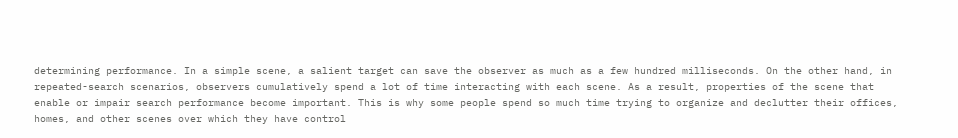determining performance. In a simple scene, a salient target can save the observer as much as a few hundred milliseconds. On the other hand, in repeated-search scenarios, observers cumulatively spend a lot of time interacting with each scene. As a result, properties of the scene that enable or impair search performance become important. This is why some people spend so much time trying to organize and declutter their offices, homes, and other scenes over which they have control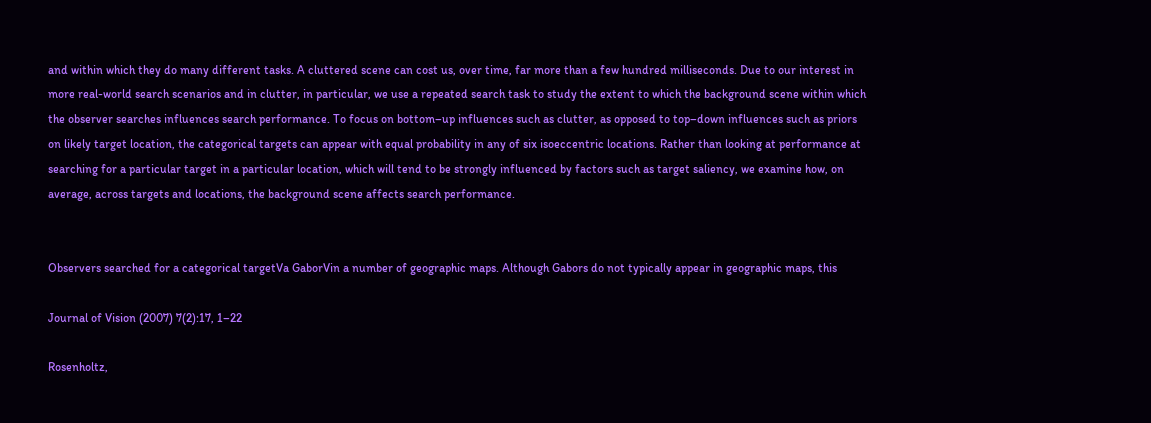and within which they do many different tasks. A cluttered scene can cost us, over time, far more than a few hundred milliseconds. Due to our interest in more real-world search scenarios and in clutter, in particular, we use a repeated search task to study the extent to which the background scene within which the observer searches influences search performance. To focus on bottom–up influences such as clutter, as opposed to top–down influences such as priors on likely target location, the categorical targets can appear with equal probability in any of six isoeccentric locations. Rather than looking at performance at searching for a particular target in a particular location, which will tend to be strongly influenced by factors such as target saliency, we examine how, on average, across targets and locations, the background scene affects search performance.


Observers searched for a categorical targetVa GaborVin a number of geographic maps. Although Gabors do not typically appear in geographic maps, this

Journal of Vision (2007) 7(2):17, 1–22

Rosenholtz,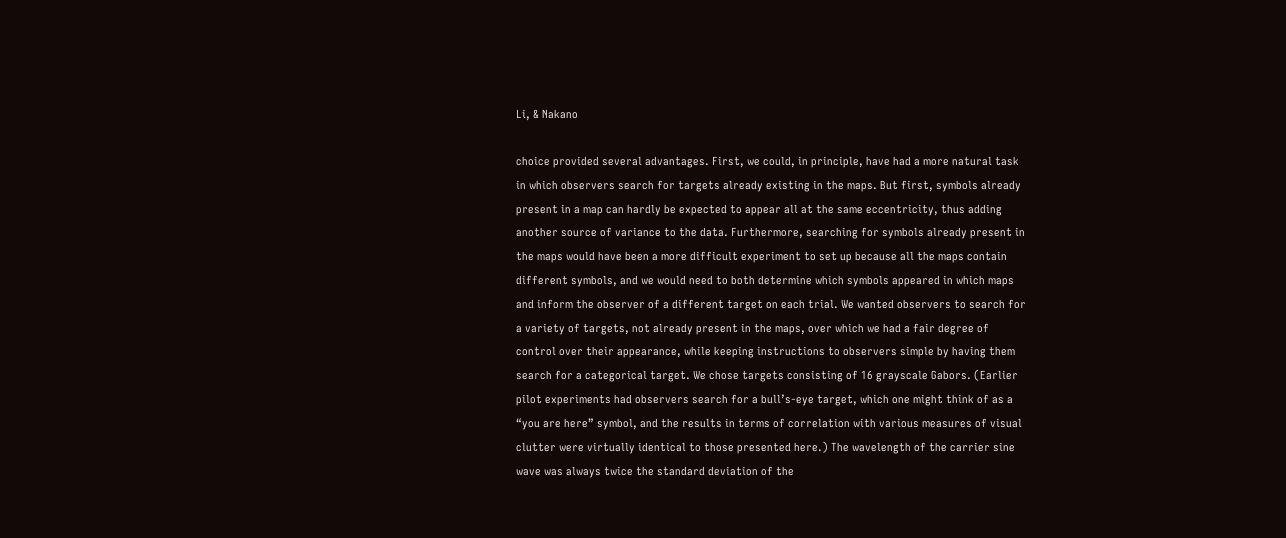Li, & Nakano

choice provided several advantages. First, we could, in principle, have had a more natural task in which observers search for targets already existing in the maps. But first, symbols already present in a map can hardly be expected to appear all at the same eccentricity, thus adding another source of variance to the data. Furthermore, searching for symbols already present in the maps would have been a more difficult experiment to set up because all the maps contain different symbols, and we would need to both determine which symbols appeared in which maps and inform the observer of a different target on each trial. We wanted observers to search for a variety of targets, not already present in the maps, over which we had a fair degree of control over their appearance, while keeping instructions to observers simple by having them search for a categorical target. We chose targets consisting of 16 grayscale Gabors. (Earlier pilot experiments had observers search for a bull’s-eye target, which one might think of as a “you are here” symbol, and the results in terms of correlation with various measures of visual clutter were virtually identical to those presented here.) The wavelength of the carrier sine wave was always twice the standard deviation of the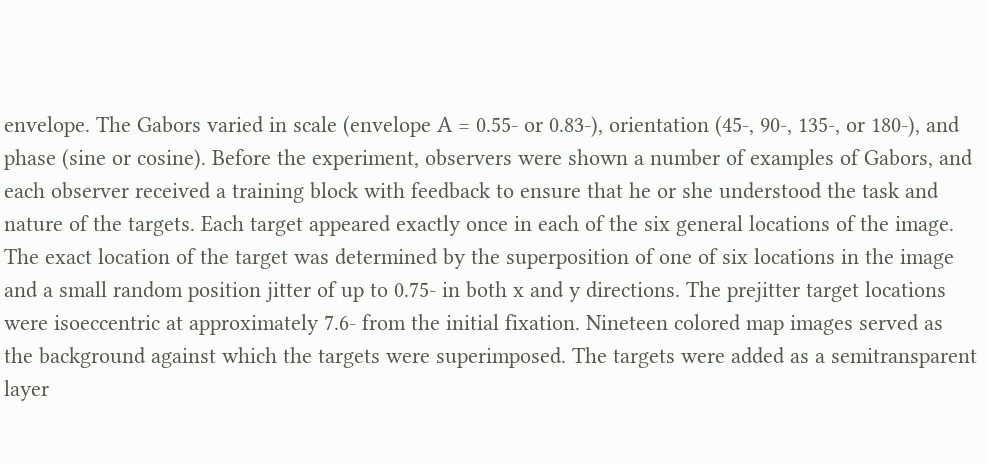envelope. The Gabors varied in scale (envelope A = 0.55- or 0.83-), orientation (45-, 90-, 135-, or 180-), and phase (sine or cosine). Before the experiment, observers were shown a number of examples of Gabors, and each observer received a training block with feedback to ensure that he or she understood the task and nature of the targets. Each target appeared exactly once in each of the six general locations of the image. The exact location of the target was determined by the superposition of one of six locations in the image and a small random position jitter of up to 0.75- in both x and y directions. The prejitter target locations were isoeccentric at approximately 7.6- from the initial fixation. Nineteen colored map images served as the background against which the targets were superimposed. The targets were added as a semitransparent layer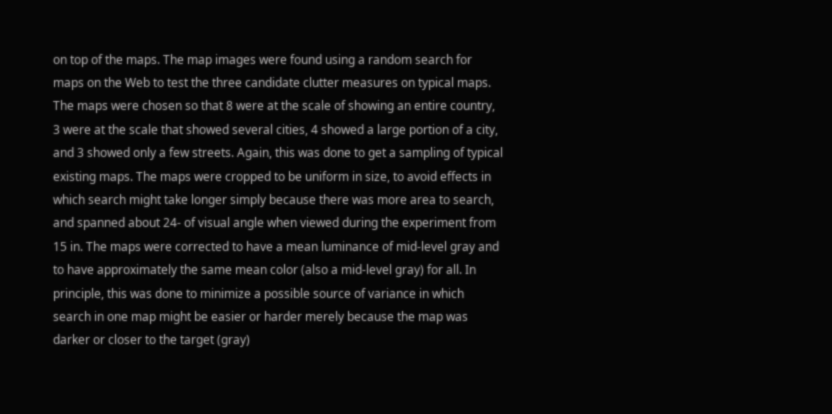on top of the maps. The map images were found using a random search for maps on the Web to test the three candidate clutter measures on typical maps. The maps were chosen so that 8 were at the scale of showing an entire country, 3 were at the scale that showed several cities, 4 showed a large portion of a city, and 3 showed only a few streets. Again, this was done to get a sampling of typical existing maps. The maps were cropped to be uniform in size, to avoid effects in which search might take longer simply because there was more area to search, and spanned about 24- of visual angle when viewed during the experiment from 15 in. The maps were corrected to have a mean luminance of mid-level gray and to have approximately the same mean color (also a mid-level gray) for all. In principle, this was done to minimize a possible source of variance in which search in one map might be easier or harder merely because the map was darker or closer to the target (gray)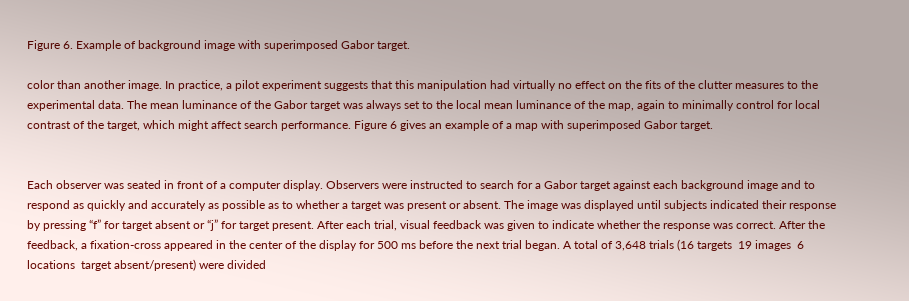Figure 6. Example of background image with superimposed Gabor target.

color than another image. In practice, a pilot experiment suggests that this manipulation had virtually no effect on the fits of the clutter measures to the experimental data. The mean luminance of the Gabor target was always set to the local mean luminance of the map, again to minimally control for local contrast of the target, which might affect search performance. Figure 6 gives an example of a map with superimposed Gabor target.


Each observer was seated in front of a computer display. Observers were instructed to search for a Gabor target against each background image and to respond as quickly and accurately as possible as to whether a target was present or absent. The image was displayed until subjects indicated their response by pressing “f” for target absent or “j” for target present. After each trial, visual feedback was given to indicate whether the response was correct. After the feedback, a fixation-cross appeared in the center of the display for 500 ms before the next trial began. A total of 3,648 trials (16 targets  19 images  6 locations  target absent/present) were divided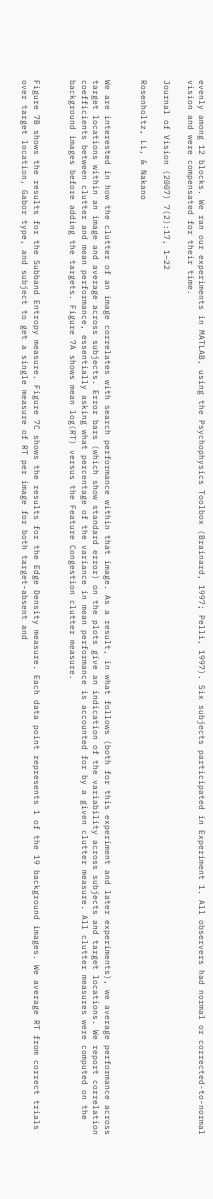evenly among 12 blocks. We ran our experiments in MATLAB, using the Psychophysics Toolbox (Brainard, 1997; Pelli, 1997). Six subjects participated in Experiment 1. All observers had normal or corrected-to-normal vision and were compensated for their time.

Journal of Vision (2007) 7(2):17, 1–22

Rosenholtz, Li, & Nakano


We are interested in how the clutter of an image correlates with search performance within that image. As a result, in what follows (both for this experiment and later experiments), we average performance across target locations within an image and average across subjects. Error bars (which show standard error) on the plots give an indication of the variability across subjects and target locations. We report correlation coefficients between clutter and mean performance, essentially asking what percentage of the variance in mean performance is accounted for by a given clutter measure. All clutter measures were computed on the background images before adding the targets. Figure 7A shows mean log(RT) versus the Feature Congestion clutter measure.


Figure 7B shows the results for the Subband Entropy measure. Figure 7C shows the results for the Edge Density measure. Each data point represents 1 of the 19 background images. We average RT from correct trials over target location, Gabor type, and subject to get a single measure of RT per image for both target-absent and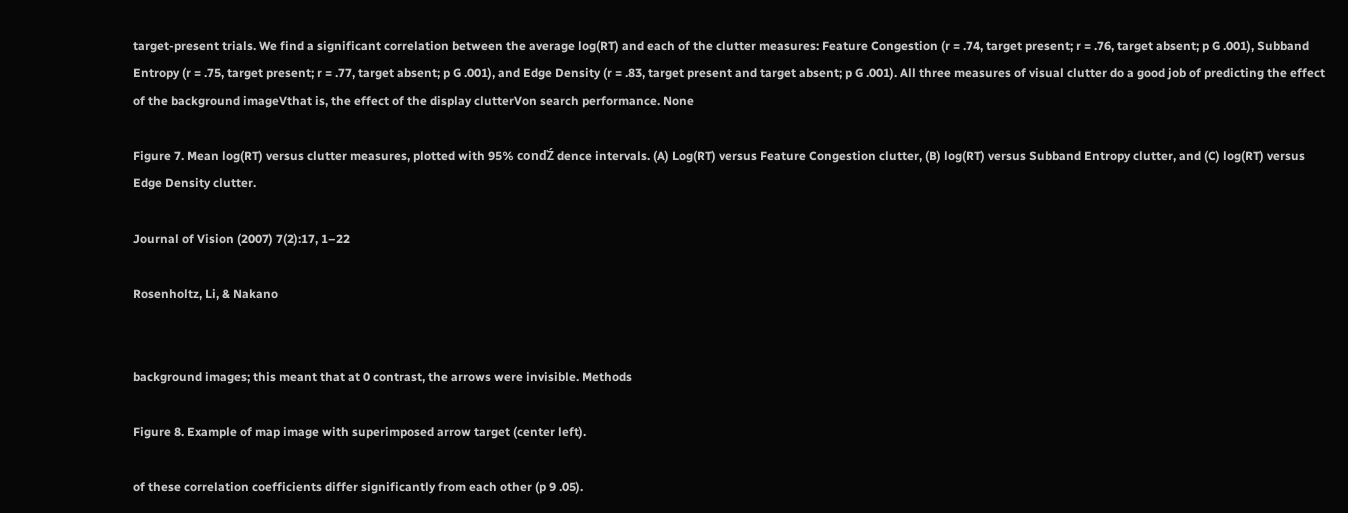target-present trials. We find a significant correlation between the average log(RT) and each of the clutter measures: Feature Congestion (r = .74, target present; r = .76, target absent; p G .001), Subband Entropy (r = .75, target present; r = .77, target absent; p G .001), and Edge Density (r = .83, target present and target absent; p G .001). All three measures of visual clutter do a good job of predicting the effect of the background imageVthat is, the effect of the display clutterVon search performance. None

Figure 7. Mean log(RT) versus clutter measures, plotted with 95% conďŹ dence intervals. (A) Log(RT) versus Feature Congestion clutter, (B) log(RT) versus Subband Entropy clutter, and (C) log(RT) versus Edge Density clutter.

Journal of Vision (2007) 7(2):17, 1–22

Rosenholtz, Li, & Nakano


background images; this meant that at 0 contrast, the arrows were invisible. Methods

Figure 8. Example of map image with superimposed arrow target (center left).

of these correlation coefficients differ significantly from each other (p 9 .05).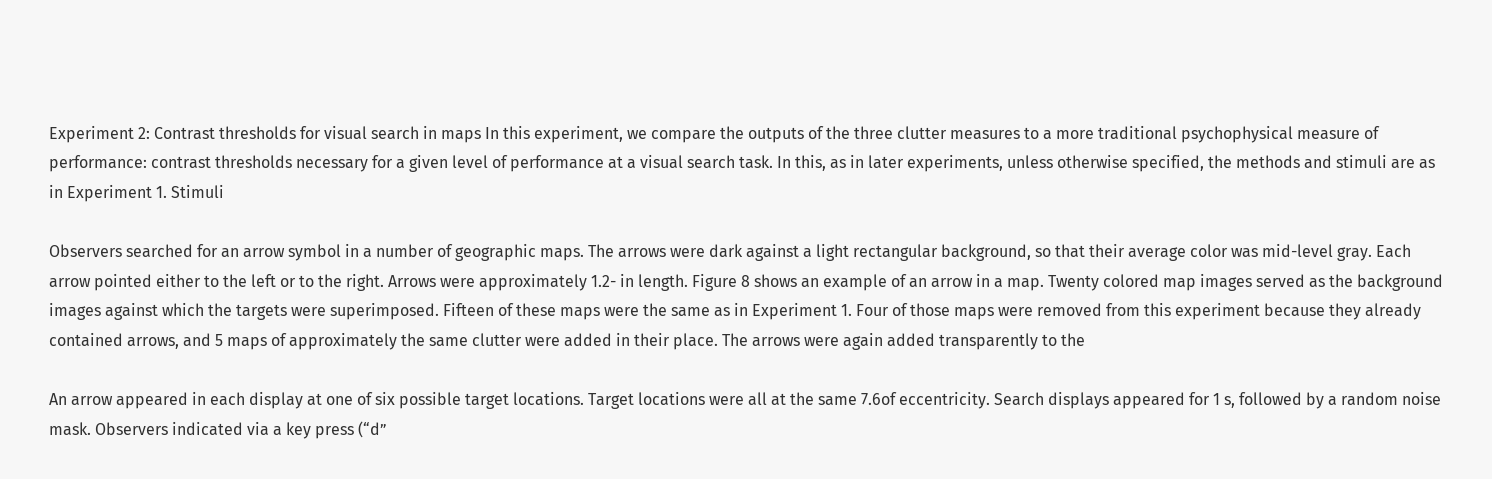Experiment 2: Contrast thresholds for visual search in maps In this experiment, we compare the outputs of the three clutter measures to a more traditional psychophysical measure of performance: contrast thresholds necessary for a given level of performance at a visual search task. In this, as in later experiments, unless otherwise specified, the methods and stimuli are as in Experiment 1. Stimuli

Observers searched for an arrow symbol in a number of geographic maps. The arrows were dark against a light rectangular background, so that their average color was mid-level gray. Each arrow pointed either to the left or to the right. Arrows were approximately 1.2- in length. Figure 8 shows an example of an arrow in a map. Twenty colored map images served as the background images against which the targets were superimposed. Fifteen of these maps were the same as in Experiment 1. Four of those maps were removed from this experiment because they already contained arrows, and 5 maps of approximately the same clutter were added in their place. The arrows were again added transparently to the

An arrow appeared in each display at one of six possible target locations. Target locations were all at the same 7.6of eccentricity. Search displays appeared for 1 s, followed by a random noise mask. Observers indicated via a key press (“d”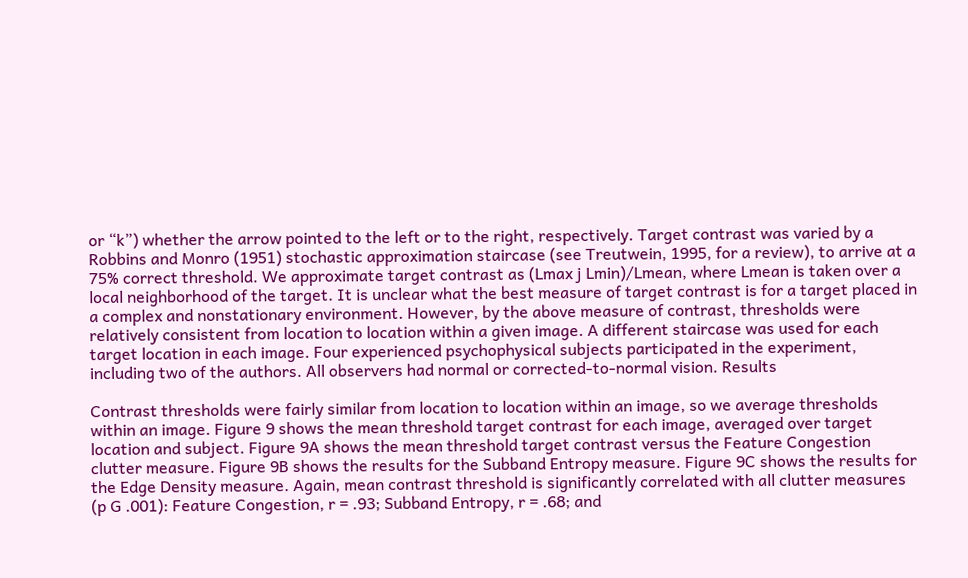or “k”) whether the arrow pointed to the left or to the right, respectively. Target contrast was varied by a Robbins and Monro (1951) stochastic approximation staircase (see Treutwein, 1995, for a review), to arrive at a 75% correct threshold. We approximate target contrast as (Lmax j Lmin)/Lmean, where Lmean is taken over a local neighborhood of the target. It is unclear what the best measure of target contrast is for a target placed in a complex and nonstationary environment. However, by the above measure of contrast, thresholds were relatively consistent from location to location within a given image. A different staircase was used for each target location in each image. Four experienced psychophysical subjects participated in the experiment, including two of the authors. All observers had normal or corrected-to-normal vision. Results

Contrast thresholds were fairly similar from location to location within an image, so we average thresholds within an image. Figure 9 shows the mean threshold target contrast for each image, averaged over target location and subject. Figure 9A shows the mean threshold target contrast versus the Feature Congestion clutter measure. Figure 9B shows the results for the Subband Entropy measure. Figure 9C shows the results for the Edge Density measure. Again, mean contrast threshold is significantly correlated with all clutter measures (p G .001): Feature Congestion, r = .93; Subband Entropy, r = .68; and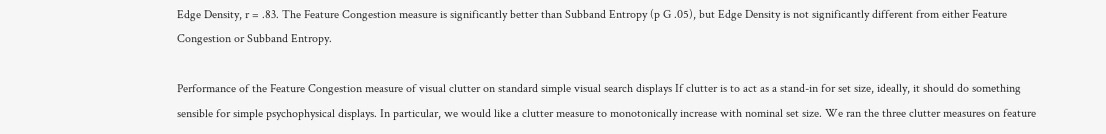Edge Density, r = .83. The Feature Congestion measure is significantly better than Subband Entropy (p G .05), but Edge Density is not significantly different from either Feature Congestion or Subband Entropy.

Performance of the Feature Congestion measure of visual clutter on standard simple visual search displays If clutter is to act as a stand-in for set size, ideally, it should do something sensible for simple psychophysical displays. In particular, we would like a clutter measure to monotonically increase with nominal set size. We ran the three clutter measures on feature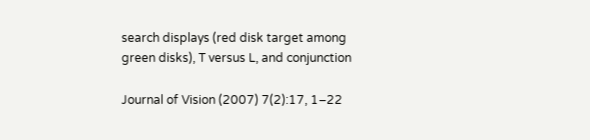search displays (red disk target among green disks), T versus L, and conjunction

Journal of Vision (2007) 7(2):17, 1–22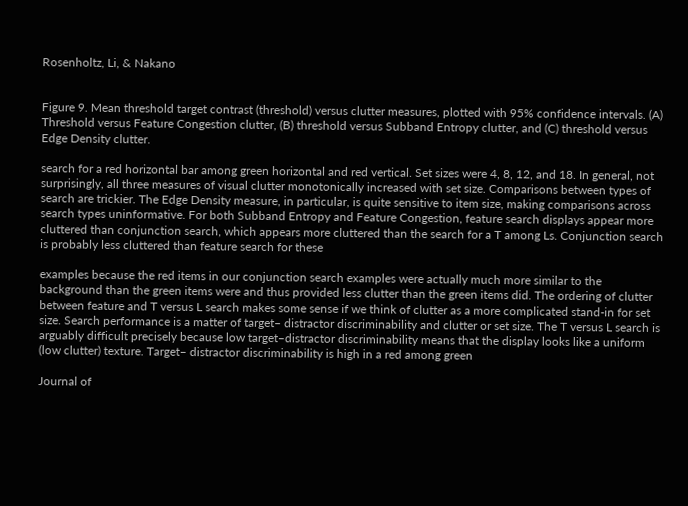Rosenholtz, Li, & Nakano


Figure 9. Mean threshold target contrast (threshold) versus clutter measures, plotted with 95% confidence intervals. (A) Threshold versus Feature Congestion clutter, (B) threshold versus Subband Entropy clutter, and (C) threshold versus Edge Density clutter.

search for a red horizontal bar among green horizontal and red vertical. Set sizes were 4, 8, 12, and 18. In general, not surprisingly, all three measures of visual clutter monotonically increased with set size. Comparisons between types of search are trickier. The Edge Density measure, in particular, is quite sensitive to item size, making comparisons across search types uninformative. For both Subband Entropy and Feature Congestion, feature search displays appear more cluttered than conjunction search, which appears more cluttered than the search for a T among Ls. Conjunction search is probably less cluttered than feature search for these

examples because the red items in our conjunction search examples were actually much more similar to the background than the green items were and thus provided less clutter than the green items did. The ordering of clutter between feature and T versus L search makes some sense if we think of clutter as a more complicated stand-in for set size. Search performance is a matter of target– distractor discriminability and clutter or set size. The T versus L search is arguably difficult precisely because low target–distractor discriminability means that the display looks like a uniform (low clutter) texture. Target– distractor discriminability is high in a red among green

Journal of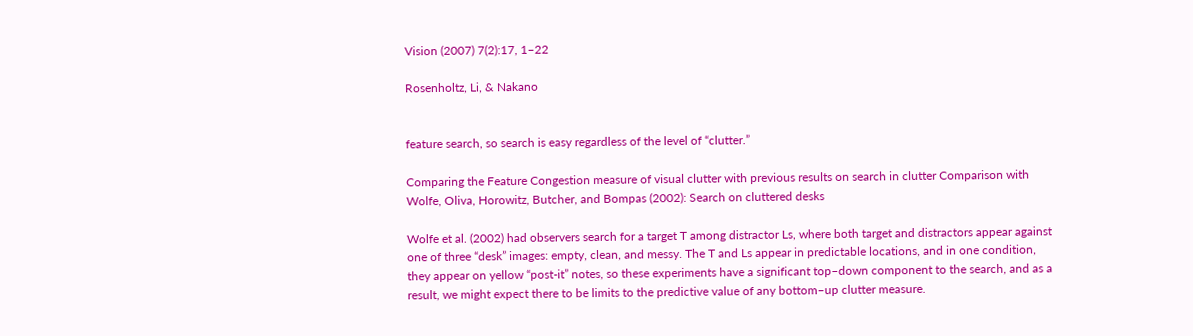Vision (2007) 7(2):17, 1–22

Rosenholtz, Li, & Nakano


feature search, so search is easy regardless of the level of “clutter.”

Comparing the Feature Congestion measure of visual clutter with previous results on search in clutter Comparison with Wolfe, Oliva, Horowitz, Butcher, and Bompas (2002): Search on cluttered desks

Wolfe et al. (2002) had observers search for a target T among distractor Ls, where both target and distractors appear against one of three “desk” images: empty, clean, and messy. The T and Ls appear in predictable locations, and in one condition, they appear on yellow “post-it” notes, so these experiments have a significant top–down component to the search, and as a result, we might expect there to be limits to the predictive value of any bottom–up clutter measure.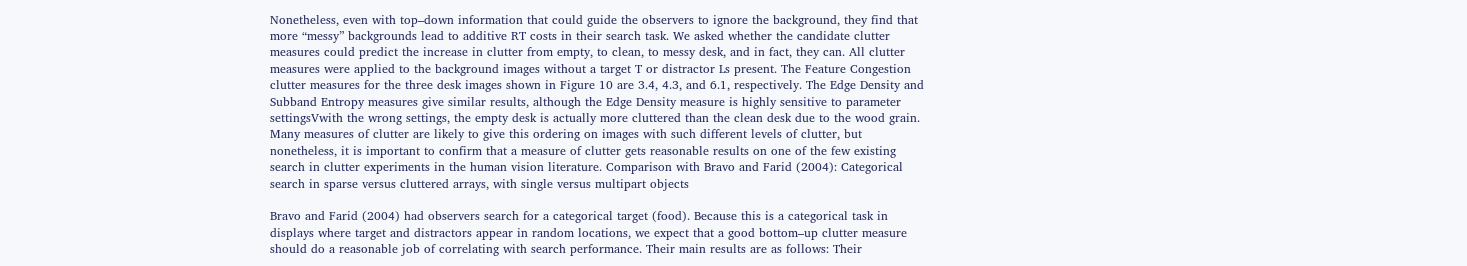Nonetheless, even with top–down information that could guide the observers to ignore the background, they find that more “messy” backgrounds lead to additive RT costs in their search task. We asked whether the candidate clutter measures could predict the increase in clutter from empty, to clean, to messy desk, and in fact, they can. All clutter measures were applied to the background images without a target T or distractor Ls present. The Feature Congestion clutter measures for the three desk images shown in Figure 10 are 3.4, 4.3, and 6.1, respectively. The Edge Density and Subband Entropy measures give similar results, although the Edge Density measure is highly sensitive to parameter settingsVwith the wrong settings, the empty desk is actually more cluttered than the clean desk due to the wood grain. Many measures of clutter are likely to give this ordering on images with such different levels of clutter, but nonetheless, it is important to confirm that a measure of clutter gets reasonable results on one of the few existing search in clutter experiments in the human vision literature. Comparison with Bravo and Farid (2004): Categorical search in sparse versus cluttered arrays, with single versus multipart objects

Bravo and Farid (2004) had observers search for a categorical target (food). Because this is a categorical task in displays where target and distractors appear in random locations, we expect that a good bottom–up clutter measure should do a reasonable job of correlating with search performance. Their main results are as follows: Their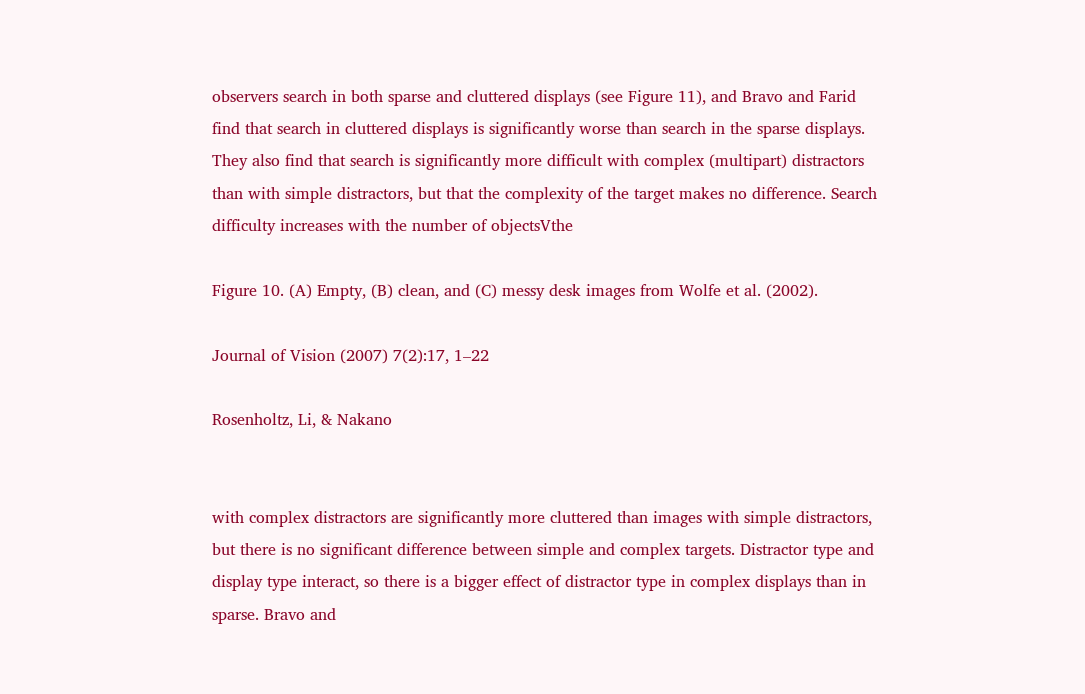observers search in both sparse and cluttered displays (see Figure 11), and Bravo and Farid find that search in cluttered displays is significantly worse than search in the sparse displays. They also find that search is significantly more difficult with complex (multipart) distractors than with simple distractors, but that the complexity of the target makes no difference. Search difficulty increases with the number of objectsVthe

Figure 10. (A) Empty, (B) clean, and (C) messy desk images from Wolfe et al. (2002).

Journal of Vision (2007) 7(2):17, 1–22

Rosenholtz, Li, & Nakano


with complex distractors are significantly more cluttered than images with simple distractors, but there is no significant difference between simple and complex targets. Distractor type and display type interact, so there is a bigger effect of distractor type in complex displays than in sparse. Bravo and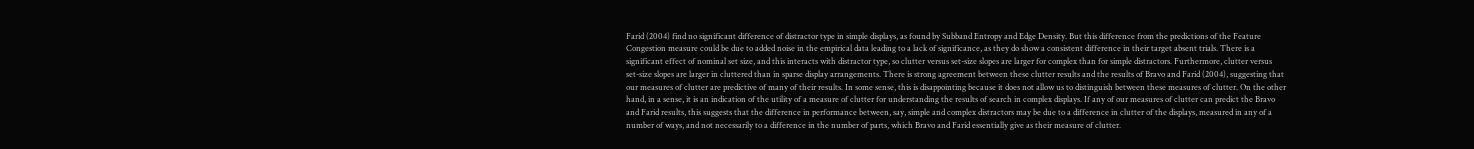Farid (2004) find no significant difference of distractor type in simple displays, as found by Subband Entropy and Edge Density. But this difference from the predictions of the Feature Congestion measure could be due to added noise in the empirical data leading to a lack of significance, as they do show a consistent difference in their target absent trials. There is a significant effect of nominal set size, and this interacts with distractor type, so clutter versus set-size slopes are larger for complex than for simple distractors. Furthermore, clutter versus set-size slopes are larger in cluttered than in sparse display arrangements. There is strong agreement between these clutter results and the results of Bravo and Farid (2004), suggesting that our measures of clutter are predictive of many of their results. In some sense, this is disappointing because it does not allow us to distinguish between these measures of clutter. On the other hand, in a sense, it is an indication of the utility of a measure of clutter for understanding the results of search in complex displays. If any of our measures of clutter can predict the Bravo and Farid results, this suggests that the difference in performance between, say, simple and complex distractors may be due to a difference in clutter of the displays, measured in any of a number of ways, and not necessarily to a difference in the number of parts, which Bravo and Farid essentially give as their measure of clutter.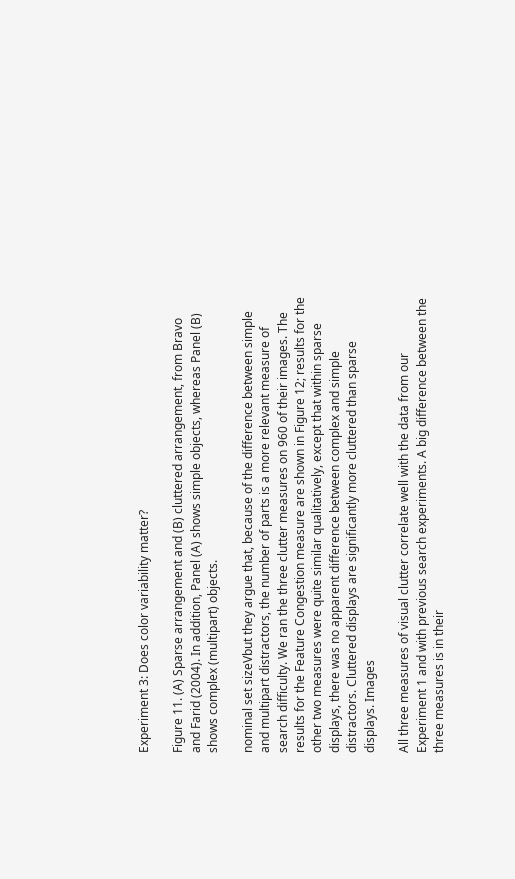Experiment 3: Does color variability matter?

Figure 11. (A) Sparse arrangement and (B) cluttered arrangement, from Bravo and Farid (2004). In addition, Panel (A) shows simple objects, whereas Panel (B) shows complex (multipart) objects.

nominal set sizeVbut they argue that, because of the difference between simple and multipart distractors, the number of parts is a more relevant measure of search difficulty. We ran the three clutter measures on 960 of their images. The results for the Feature Congestion measure are shown in Figure 12; results for the other two measures were quite similar qualitatively, except that within sparse displays, there was no apparent difference between complex and simple distractors. Cluttered displays are significantly more cluttered than sparse displays. Images

All three measures of visual clutter correlate well with the data from our Experiment 1 and with previous search experiments. A big difference between the three measures is in their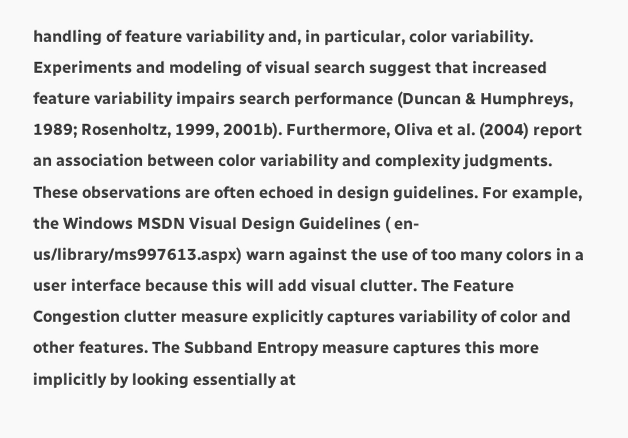handling of feature variability and, in particular, color variability. Experiments and modeling of visual search suggest that increased feature variability impairs search performance (Duncan & Humphreys, 1989; Rosenholtz, 1999, 2001b). Furthermore, Oliva et al. (2004) report an association between color variability and complexity judgments. These observations are often echoed in design guidelines. For example, the Windows MSDN Visual Design Guidelines ( en-us/library/ms997613.aspx) warn against the use of too many colors in a user interface because this will add visual clutter. The Feature Congestion clutter measure explicitly captures variability of color and other features. The Subband Entropy measure captures this more implicitly by looking essentially at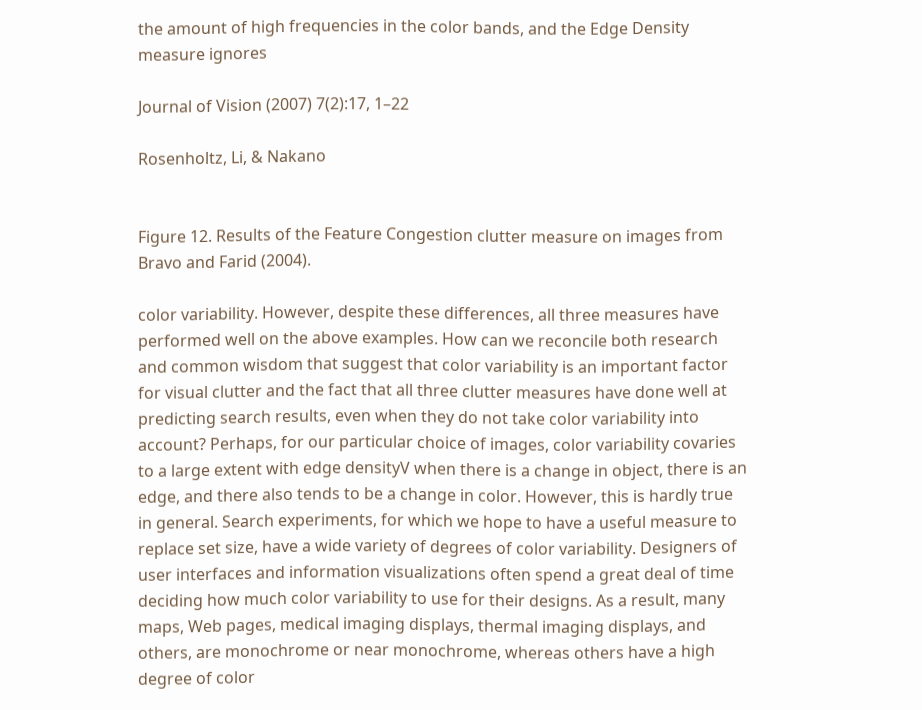the amount of high frequencies in the color bands, and the Edge Density measure ignores

Journal of Vision (2007) 7(2):17, 1–22

Rosenholtz, Li, & Nakano


Figure 12. Results of the Feature Congestion clutter measure on images from Bravo and Farid (2004).

color variability. However, despite these differences, all three measures have performed well on the above examples. How can we reconcile both research and common wisdom that suggest that color variability is an important factor for visual clutter and the fact that all three clutter measures have done well at predicting search results, even when they do not take color variability into account? Perhaps, for our particular choice of images, color variability covaries to a large extent with edge densityV when there is a change in object, there is an edge, and there also tends to be a change in color. However, this is hardly true in general. Search experiments, for which we hope to have a useful measure to replace set size, have a wide variety of degrees of color variability. Designers of user interfaces and information visualizations often spend a great deal of time deciding how much color variability to use for their designs. As a result, many maps, Web pages, medical imaging displays, thermal imaging displays, and others, are monochrome or near monochrome, whereas others have a high degree of color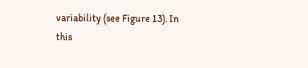variability (see Figure 13). In this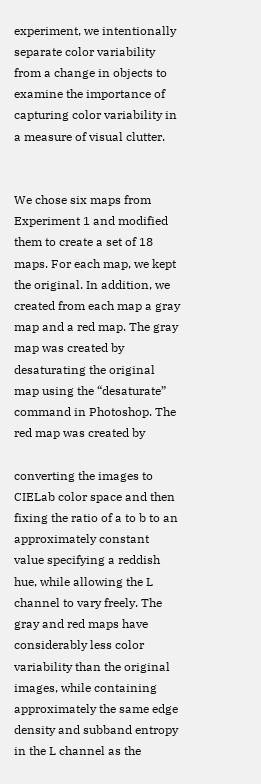experiment, we intentionally separate color variability from a change in objects to examine the importance of capturing color variability in a measure of visual clutter.


We chose six maps from Experiment 1 and modified them to create a set of 18 maps. For each map, we kept the original. In addition, we created from each map a gray map and a red map. The gray map was created by desaturating the original map using the “desaturate” command in Photoshop. The red map was created by

converting the images to CIELab color space and then fixing the ratio of a to b to an approximately constant value specifying a reddish hue, while allowing the L channel to vary freely. The gray and red maps have considerably less color variability than the original images, while containing approximately the same edge density and subband entropy in the L channel as the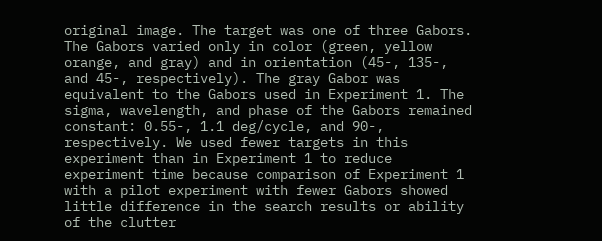original image. The target was one of three Gabors. The Gabors varied only in color (green, yellow orange, and gray) and in orientation (45-, 135-, and 45-, respectively). The gray Gabor was equivalent to the Gabors used in Experiment 1. The sigma, wavelength, and phase of the Gabors remained constant: 0.55-, 1.1 deg/cycle, and 90-, respectively. We used fewer targets in this experiment than in Experiment 1 to reduce experiment time because comparison of Experiment 1 with a pilot experiment with fewer Gabors showed little difference in the search results or ability of the clutter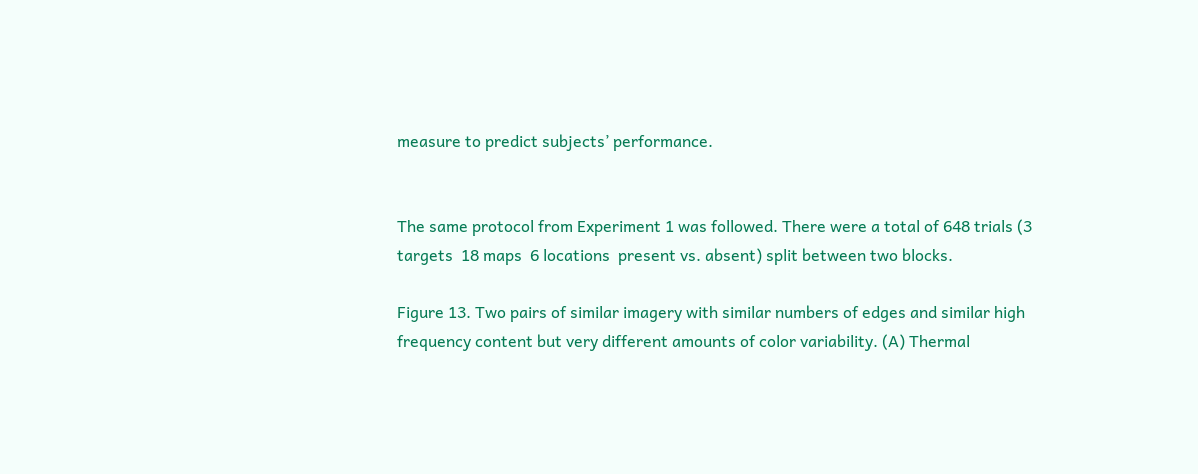measure to predict subjects’ performance.


The same protocol from Experiment 1 was followed. There were a total of 648 trials (3 targets  18 maps  6 locations  present vs. absent) split between two blocks.

Figure 13. Two pairs of similar imagery with similar numbers of edges and similar high frequency content but very different amounts of color variability. (A) Thermal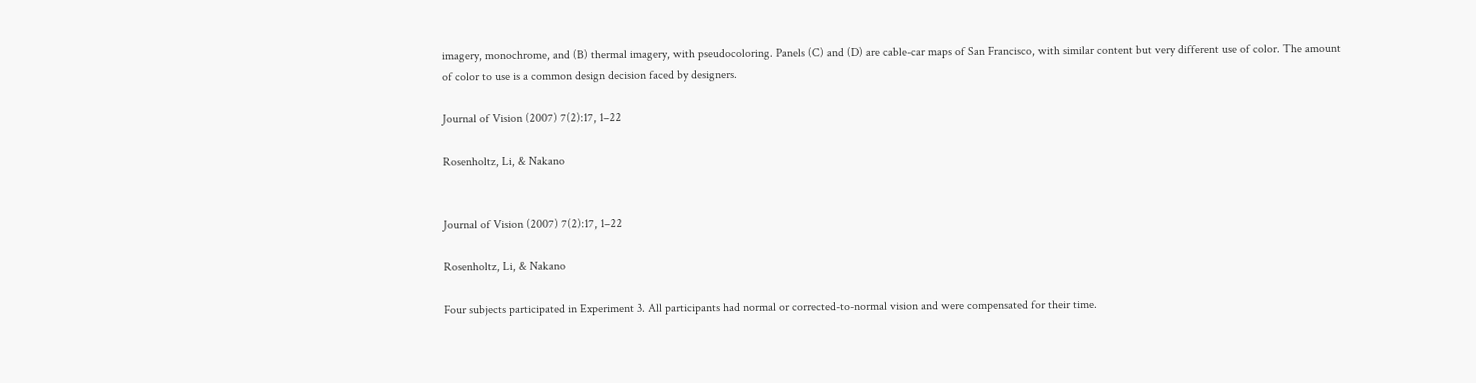imagery, monochrome, and (B) thermal imagery, with pseudocoloring. Panels (C) and (D) are cable-car maps of San Francisco, with similar content but very different use of color. The amount of color to use is a common design decision faced by designers.

Journal of Vision (2007) 7(2):17, 1–22

Rosenholtz, Li, & Nakano


Journal of Vision (2007) 7(2):17, 1–22

Rosenholtz, Li, & Nakano

Four subjects participated in Experiment 3. All participants had normal or corrected-to-normal vision and were compensated for their time.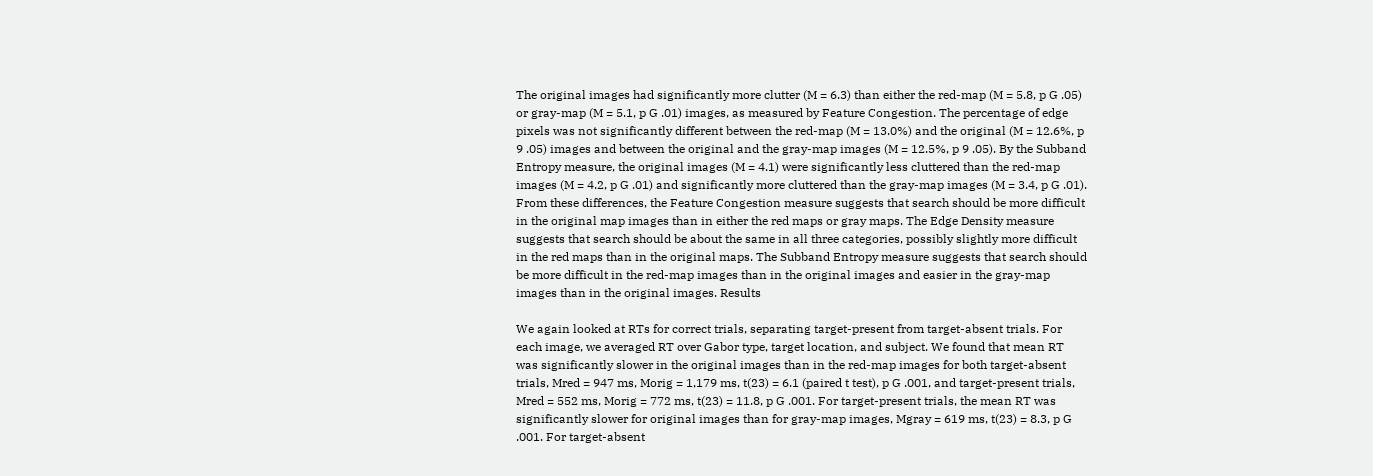The original images had significantly more clutter (M = 6.3) than either the red-map (M = 5.8, p G .05) or gray-map (M = 5.1, p G .01) images, as measured by Feature Congestion. The percentage of edge pixels was not significantly different between the red-map (M = 13.0%) and the original (M = 12.6%, p 9 .05) images and between the original and the gray-map images (M = 12.5%, p 9 .05). By the Subband Entropy measure, the original images (M = 4.1) were significantly less cluttered than the red-map images (M = 4.2, p G .01) and significantly more cluttered than the gray-map images (M = 3.4, p G .01). From these differences, the Feature Congestion measure suggests that search should be more difficult in the original map images than in either the red maps or gray maps. The Edge Density measure suggests that search should be about the same in all three categories, possibly slightly more difficult in the red maps than in the original maps. The Subband Entropy measure suggests that search should be more difficult in the red-map images than in the original images and easier in the gray-map images than in the original images. Results

We again looked at RTs for correct trials, separating target-present from target-absent trials. For each image, we averaged RT over Gabor type, target location, and subject. We found that mean RT was significantly slower in the original images than in the red-map images for both target-absent trials, Mred = 947 ms, Morig = 1,179 ms, t(23) = 6.1 (paired t test), p G .001, and target-present trials, Mred = 552 ms, Morig = 772 ms, t(23) = 11.8, p G .001. For target-present trials, the mean RT was significantly slower for original images than for gray-map images, Mgray = 619 ms, t(23) = 8.3, p G .001. For target-absent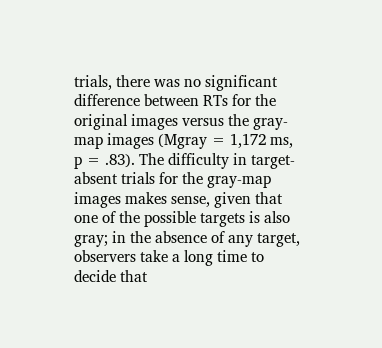trials, there was no significant difference between RTs for the original images versus the gray-map images (Mgray = 1,172 ms, p = .83). The difficulty in target-absent trials for the gray-map images makes sense, given that one of the possible targets is also gray; in the absence of any target, observers take a long time to decide that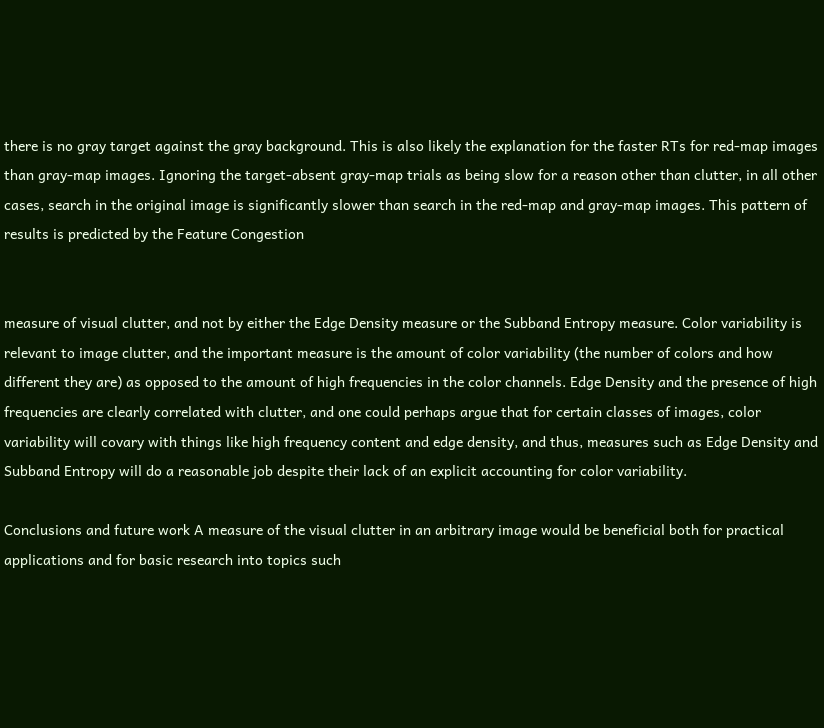there is no gray target against the gray background. This is also likely the explanation for the faster RTs for red-map images than gray-map images. Ignoring the target-absent gray-map trials as being slow for a reason other than clutter, in all other cases, search in the original image is significantly slower than search in the red-map and gray-map images. This pattern of results is predicted by the Feature Congestion


measure of visual clutter, and not by either the Edge Density measure or the Subband Entropy measure. Color variability is relevant to image clutter, and the important measure is the amount of color variability (the number of colors and how different they are) as opposed to the amount of high frequencies in the color channels. Edge Density and the presence of high frequencies are clearly correlated with clutter, and one could perhaps argue that for certain classes of images, color variability will covary with things like high frequency content and edge density, and thus, measures such as Edge Density and Subband Entropy will do a reasonable job despite their lack of an explicit accounting for color variability.

Conclusions and future work A measure of the visual clutter in an arbitrary image would be beneficial both for practical applications and for basic research into topics such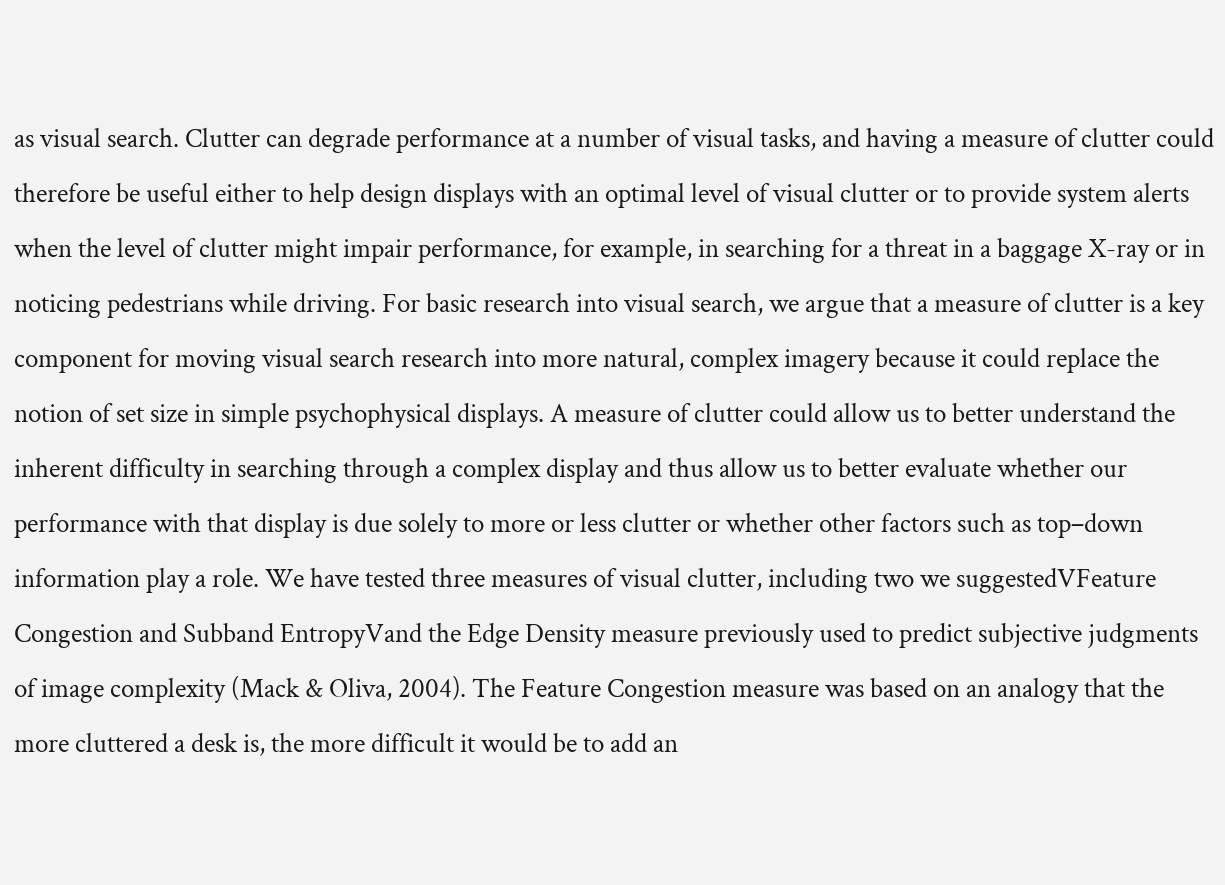as visual search. Clutter can degrade performance at a number of visual tasks, and having a measure of clutter could therefore be useful either to help design displays with an optimal level of visual clutter or to provide system alerts when the level of clutter might impair performance, for example, in searching for a threat in a baggage X-ray or in noticing pedestrians while driving. For basic research into visual search, we argue that a measure of clutter is a key component for moving visual search research into more natural, complex imagery because it could replace the notion of set size in simple psychophysical displays. A measure of clutter could allow us to better understand the inherent difficulty in searching through a complex display and thus allow us to better evaluate whether our performance with that display is due solely to more or less clutter or whether other factors such as top–down information play a role. We have tested three measures of visual clutter, including two we suggestedVFeature Congestion and Subband EntropyVand the Edge Density measure previously used to predict subjective judgments of image complexity (Mack & Oliva, 2004). The Feature Congestion measure was based on an analogy that the more cluttered a desk is, the more difficult it would be to add an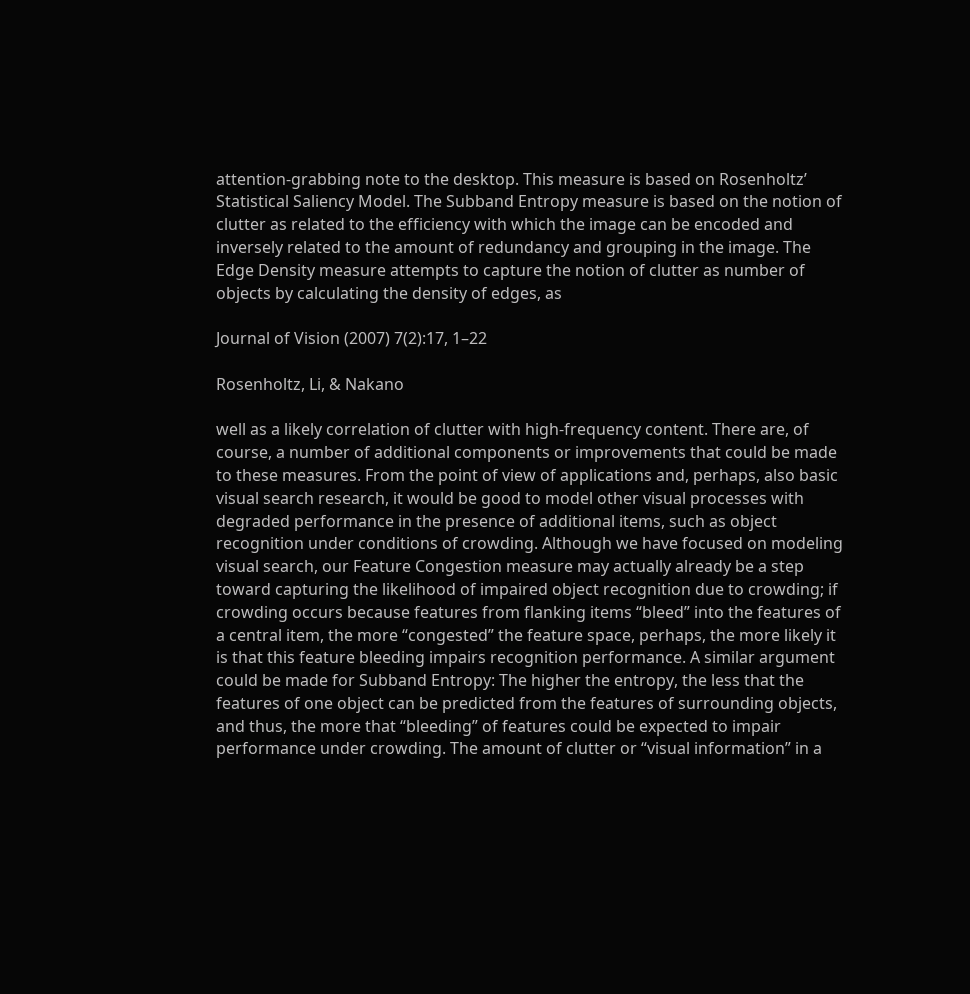attention-grabbing note to the desktop. This measure is based on Rosenholtz’ Statistical Saliency Model. The Subband Entropy measure is based on the notion of clutter as related to the efficiency with which the image can be encoded and inversely related to the amount of redundancy and grouping in the image. The Edge Density measure attempts to capture the notion of clutter as number of objects by calculating the density of edges, as

Journal of Vision (2007) 7(2):17, 1–22

Rosenholtz, Li, & Nakano

well as a likely correlation of clutter with high-frequency content. There are, of course, a number of additional components or improvements that could be made to these measures. From the point of view of applications and, perhaps, also basic visual search research, it would be good to model other visual processes with degraded performance in the presence of additional items, such as object recognition under conditions of crowding. Although we have focused on modeling visual search, our Feature Congestion measure may actually already be a step toward capturing the likelihood of impaired object recognition due to crowding; if crowding occurs because features from flanking items “bleed” into the features of a central item, the more “congested” the feature space, perhaps, the more likely it is that this feature bleeding impairs recognition performance. A similar argument could be made for Subband Entropy: The higher the entropy, the less that the features of one object can be predicted from the features of surrounding objects, and thus, the more that “bleeding” of features could be expected to impair performance under crowding. The amount of clutter or “visual information” in a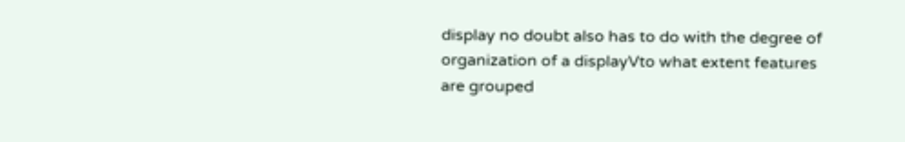display no doubt also has to do with the degree of organization of a displayVto what extent features are grouped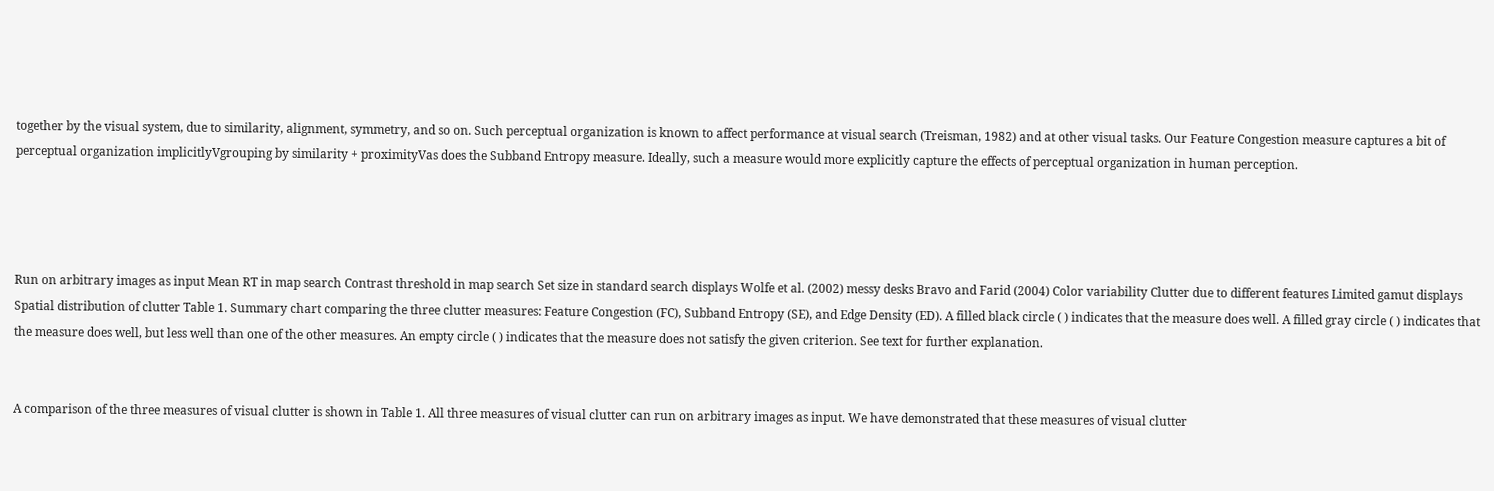together by the visual system, due to similarity, alignment, symmetry, and so on. Such perceptual organization is known to affect performance at visual search (Treisman, 1982) and at other visual tasks. Our Feature Congestion measure captures a bit of perceptual organization implicitlyVgrouping by similarity + proximityVas does the Subband Entropy measure. Ideally, such a measure would more explicitly capture the effects of perceptual organization in human perception.




Run on arbitrary images as input Mean RT in map search Contrast threshold in map search Set size in standard search displays Wolfe et al. (2002) messy desks Bravo and Farid (2004) Color variability Clutter due to different features Limited gamut displays Spatial distribution of clutter Table 1. Summary chart comparing the three clutter measures: Feature Congestion (FC), Subband Entropy (SE), and Edge Density (ED). A filled black circle ( ) indicates that the measure does well. A filled gray circle ( ) indicates that the measure does well, but less well than one of the other measures. An empty circle ( ) indicates that the measure does not satisfy the given criterion. See text for further explanation.


A comparison of the three measures of visual clutter is shown in Table 1. All three measures of visual clutter can run on arbitrary images as input. We have demonstrated that these measures of visual clutter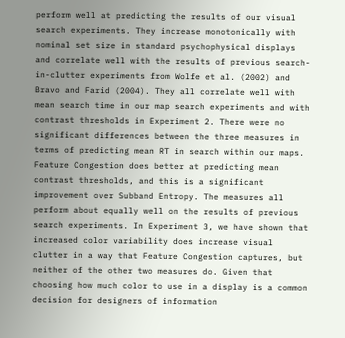perform well at predicting the results of our visual search experiments. They increase monotonically with nominal set size in standard psychophysical displays and correlate well with the results of previous search-in-clutter experiments from Wolfe et al. (2002) and Bravo and Farid (2004). They all correlate well with mean search time in our map search experiments and with contrast thresholds in Experiment 2. There were no significant differences between the three measures in terms of predicting mean RT in search within our maps. Feature Congestion does better at predicting mean contrast thresholds, and this is a significant improvement over Subband Entropy. The measures all perform about equally well on the results of previous search experiments. In Experiment 3, we have shown that increased color variability does increase visual clutter in a way that Feature Congestion captures, but neither of the other two measures do. Given that choosing how much color to use in a display is a common decision for designers of information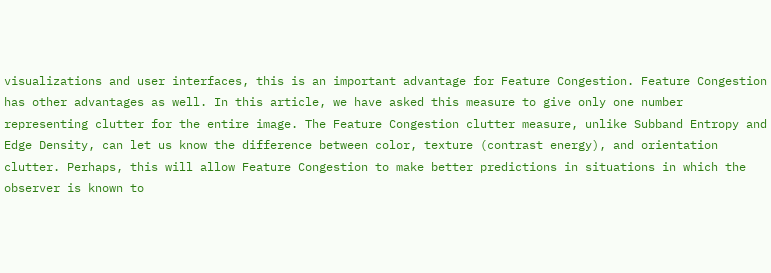visualizations and user interfaces, this is an important advantage for Feature Congestion. Feature Congestion has other advantages as well. In this article, we have asked this measure to give only one number representing clutter for the entire image. The Feature Congestion clutter measure, unlike Subband Entropy and Edge Density, can let us know the difference between color, texture (contrast energy), and orientation clutter. Perhaps, this will allow Feature Congestion to make better predictions in situations in which the observer is known to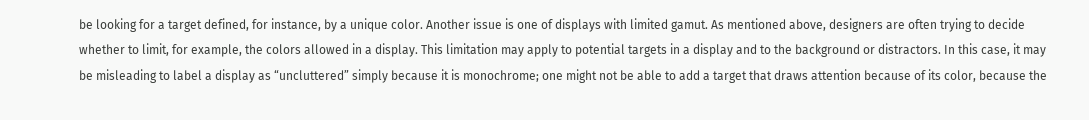be looking for a target defined, for instance, by a unique color. Another issue is one of displays with limited gamut. As mentioned above, designers are often trying to decide whether to limit, for example, the colors allowed in a display. This limitation may apply to potential targets in a display and to the background or distractors. In this case, it may be misleading to label a display as “uncluttered” simply because it is monochrome; one might not be able to add a target that draws attention because of its color, because the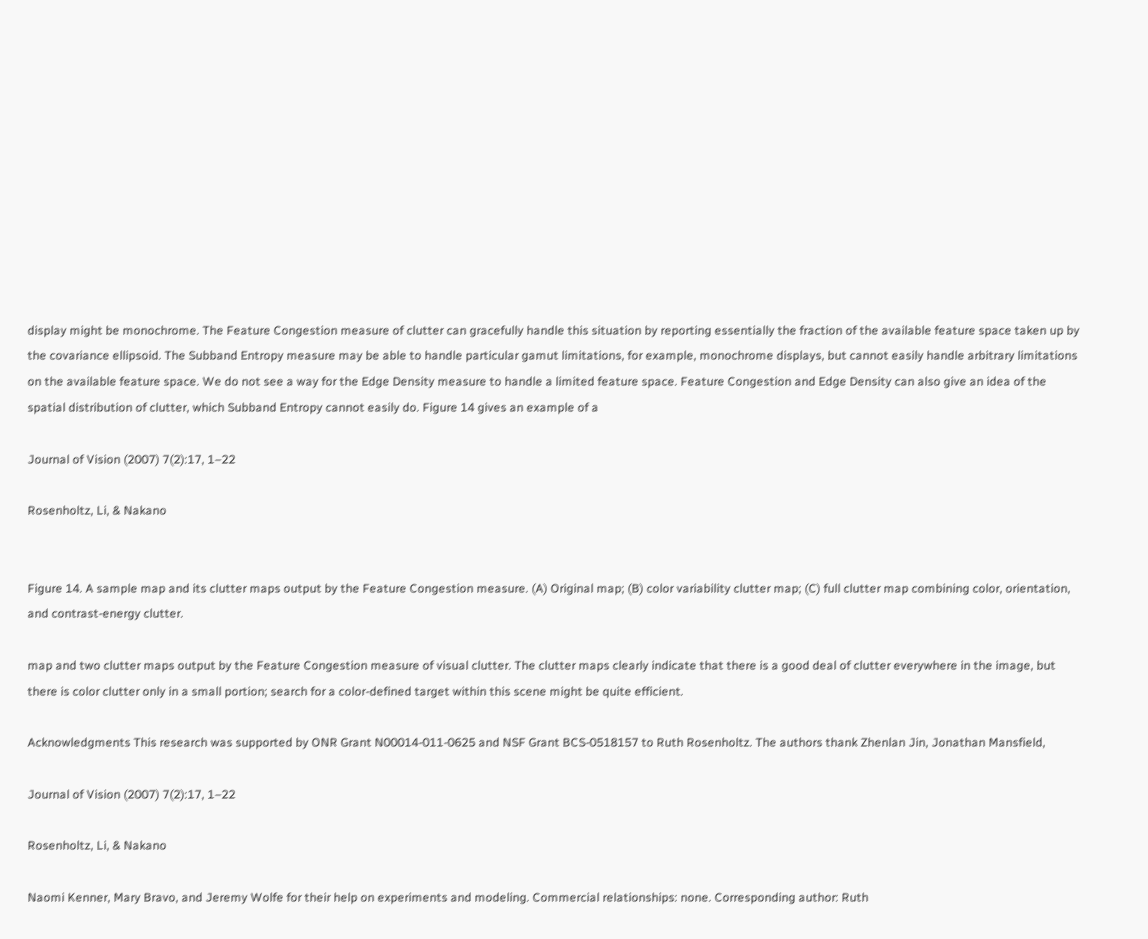display might be monochrome. The Feature Congestion measure of clutter can gracefully handle this situation by reporting essentially the fraction of the available feature space taken up by the covariance ellipsoid. The Subband Entropy measure may be able to handle particular gamut limitations, for example, monochrome displays, but cannot easily handle arbitrary limitations on the available feature space. We do not see a way for the Edge Density measure to handle a limited feature space. Feature Congestion and Edge Density can also give an idea of the spatial distribution of clutter, which Subband Entropy cannot easily do. Figure 14 gives an example of a

Journal of Vision (2007) 7(2):17, 1–22

Rosenholtz, Li, & Nakano


Figure 14. A sample map and its clutter maps output by the Feature Congestion measure. (A) Original map; (B) color variability clutter map; (C) full clutter map combining color, orientation, and contrast-energy clutter.

map and two clutter maps output by the Feature Congestion measure of visual clutter. The clutter maps clearly indicate that there is a good deal of clutter everywhere in the image, but there is color clutter only in a small portion; search for a color-defined target within this scene might be quite efficient.

Acknowledgments This research was supported by ONR Grant N00014-011-0625 and NSF Grant BCS-0518157 to Ruth Rosenholtz. The authors thank Zhenlan Jin, Jonathan Mansfield,

Journal of Vision (2007) 7(2):17, 1–22

Rosenholtz, Li, & Nakano

Naomi Kenner, Mary Bravo, and Jeremy Wolfe for their help on experiments and modeling. Commercial relationships: none. Corresponding author: Ruth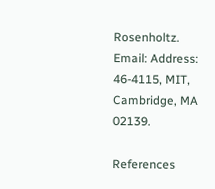Rosenholtz. Email: Address: 46-4115, MIT, Cambridge, MA 02139.

References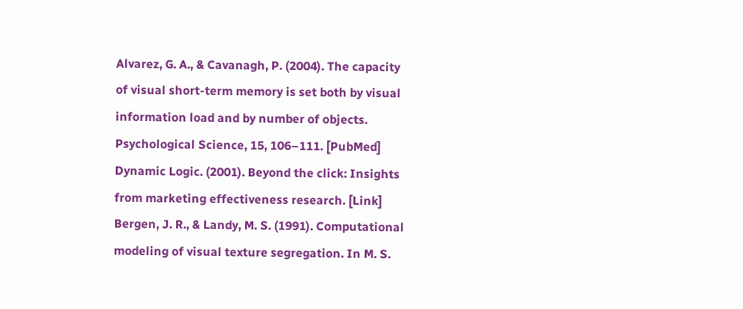Alvarez, G. A., & Cavanagh, P. (2004). The capacity of visual short-term memory is set both by visual information load and by number of objects. Psychological Science, 15, 106–111. [PubMed] Dynamic Logic. (2001). Beyond the click: Insights from marketing effectiveness research. [Link] Bergen, J. R., & Landy, M. S. (1991). Computational modeling of visual texture segregation. In M. S.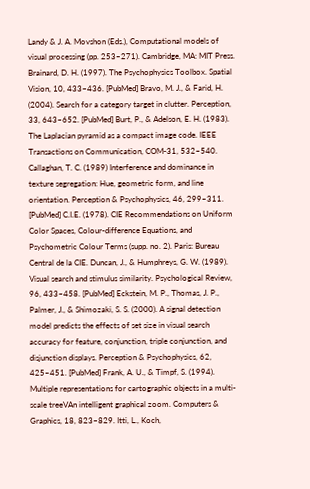Landy & J. A. Movshon (Eds.), Computational models of visual processing (pp. 253–271). Cambridge, MA: MIT Press. Brainard, D. H. (1997). The Psychophysics Toolbox. Spatial Vision, 10, 433–436. [PubMed] Bravo, M. J., & Farid, H. (2004). Search for a category target in clutter. Perception, 33, 643–652. [PubMed] Burt, P., & Adelson, E. H. (1983). The Laplacian pyramid as a compact image code. IEEE Transactions on Communication, COM-31, 532–540. Callaghan, T. C. (1989) Interference and dominance in texture segregation: Hue, geometric form, and line orientation. Perception & Psychophysics, 46, 299–311. [PubMed] C.I.E. (1978). CIE Recommendations on Uniform Color Spaces, Colour-difference Equations, and Psychometric Colour Terms (supp. no. 2). Paris: Bureau Central de la CIE. Duncan, J., & Humphreys, G. W. (1989). Visual search and stimulus similarity. Psychological Review, 96, 433–458. [PubMed] Eckstein, M. P., Thomas, J. P., Palmer, J., & Shimozaki, S. S. (2000). A signal detection model predicts the effects of set size in visual search accuracy for feature, conjunction, triple conjunction, and disjunction displays. Perception & Psychophysics, 62, 425–451. [PubMed] Frank, A. U., & Timpf, S. (1994). Multiple representations for cartographic objects in a multi-scale treeVAn intelligent graphical zoom. Computers & Graphics, 18, 823–829. Itti, L., Koch,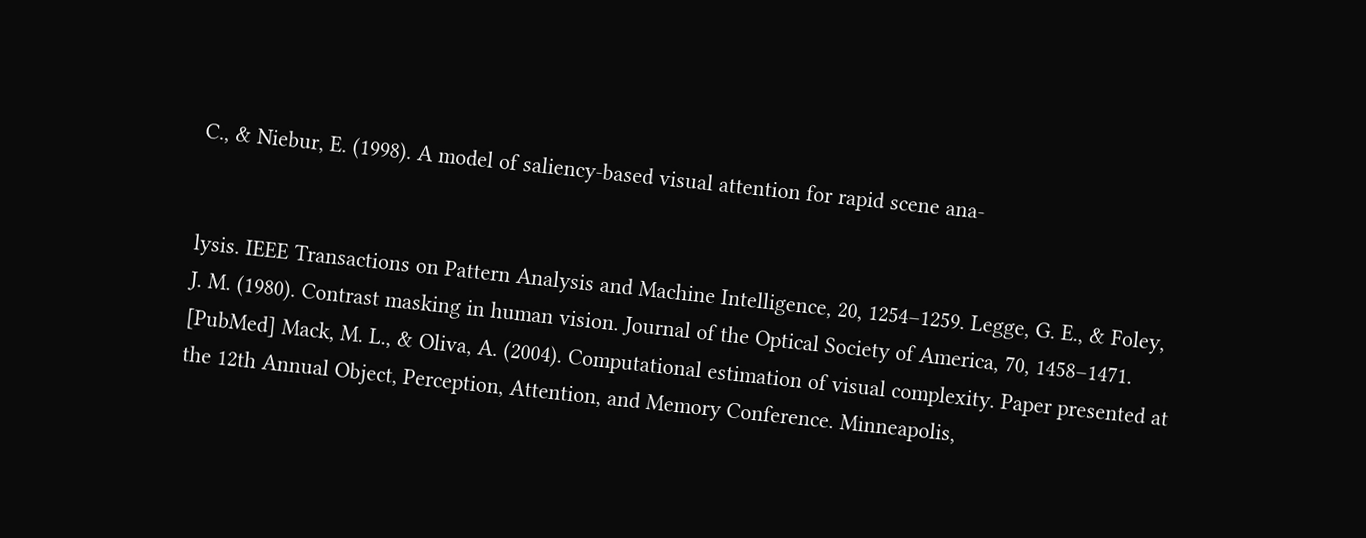C., & Niebur, E. (1998). A model of saliency-based visual attention for rapid scene ana-


lysis. IEEE Transactions on Pattern Analysis and Machine Intelligence, 20, 1254–1259. Legge, G. E., & Foley, J. M. (1980). Contrast masking in human vision. Journal of the Optical Society of America, 70, 1458–1471. [PubMed] Mack, M. L., & Oliva, A. (2004). Computational estimation of visual complexity. Paper presented at the 12th Annual Object, Perception, Attention, and Memory Conference. Minneapolis,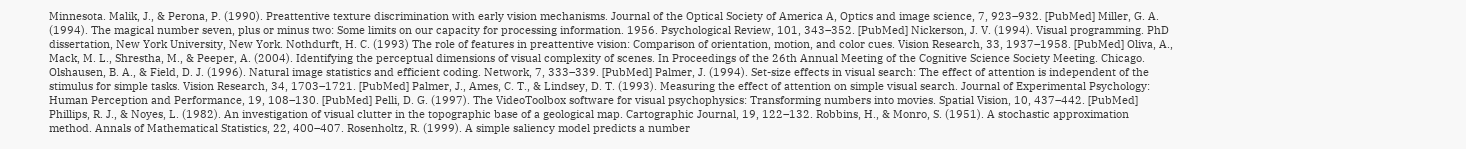Minnesota. Malik, J., & Perona, P. (1990). Preattentive texture discrimination with early vision mechanisms. Journal of the Optical Society of America A, Optics and image science, 7, 923–932. [PubMed] Miller, G. A. (1994). The magical number seven, plus or minus two: Some limits on our capacity for processing information. 1956. Psychological Review, 101, 343–352. [PubMed] Nickerson, J. V. (1994). Visual programming. PhD dissertation, New York University, New York. Nothdurft, H. C. (1993) The role of features in preattentive vision: Comparison of orientation, motion, and color cues. Vision Research, 33, 1937–1958. [PubMed] Oliva, A., Mack, M. L., Shrestha, M., & Peeper, A. (2004). Identifying the perceptual dimensions of visual complexity of scenes. In Proceedings of the 26th Annual Meeting of the Cognitive Science Society Meeting. Chicago. Olshausen, B. A., & Field, D. J. (1996). Natural image statistics and efficient coding. Network, 7, 333–339. [PubMed] Palmer, J. (1994). Set-size effects in visual search: The effect of attention is independent of the stimulus for simple tasks. Vision Research, 34, 1703–1721. [PubMed] Palmer, J., Ames, C. T., & Lindsey, D. T. (1993). Measuring the effect of attention on simple visual search. Journal of Experimental Psychology: Human Perception and Performance, 19, 108–130. [PubMed] Pelli, D. G. (1997). The VideoToolbox software for visual psychophysics: Transforming numbers into movies. Spatial Vision, 10, 437–442. [PubMed] Phillips, R. J., & Noyes, L. (1982). An investigation of visual clutter in the topographic base of a geological map. Cartographic Journal, 19, 122–132. Robbins, H., & Monro, S. (1951). A stochastic approximation method. Annals of Mathematical Statistics, 22, 400–407. Rosenholtz, R. (1999). A simple saliency model predicts a number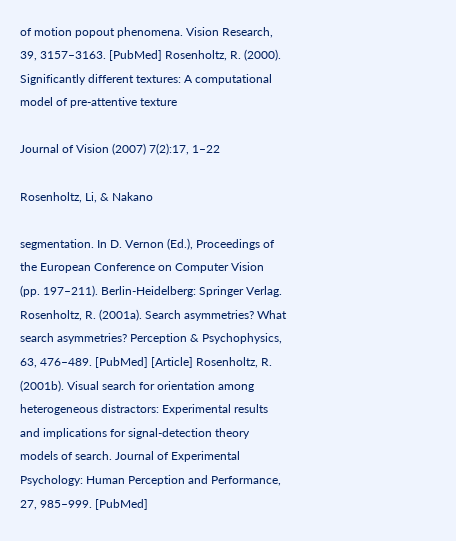of motion popout phenomena. Vision Research, 39, 3157–3163. [PubMed] Rosenholtz, R. (2000). Significantly different textures: A computational model of pre-attentive texture

Journal of Vision (2007) 7(2):17, 1–22

Rosenholtz, Li, & Nakano

segmentation. In D. Vernon (Ed.), Proceedings of the European Conference on Computer Vision (pp. 197–211). Berlin-Heidelberg: Springer Verlag. Rosenholtz, R. (2001a). Search asymmetries? What search asymmetries? Perception & Psychophysics, 63, 476–489. [PubMed] [Article] Rosenholtz, R. (2001b). Visual search for orientation among heterogeneous distractors: Experimental results and implications for signal-detection theory models of search. Journal of Experimental Psychology: Human Perception and Performance, 27, 985–999. [PubMed]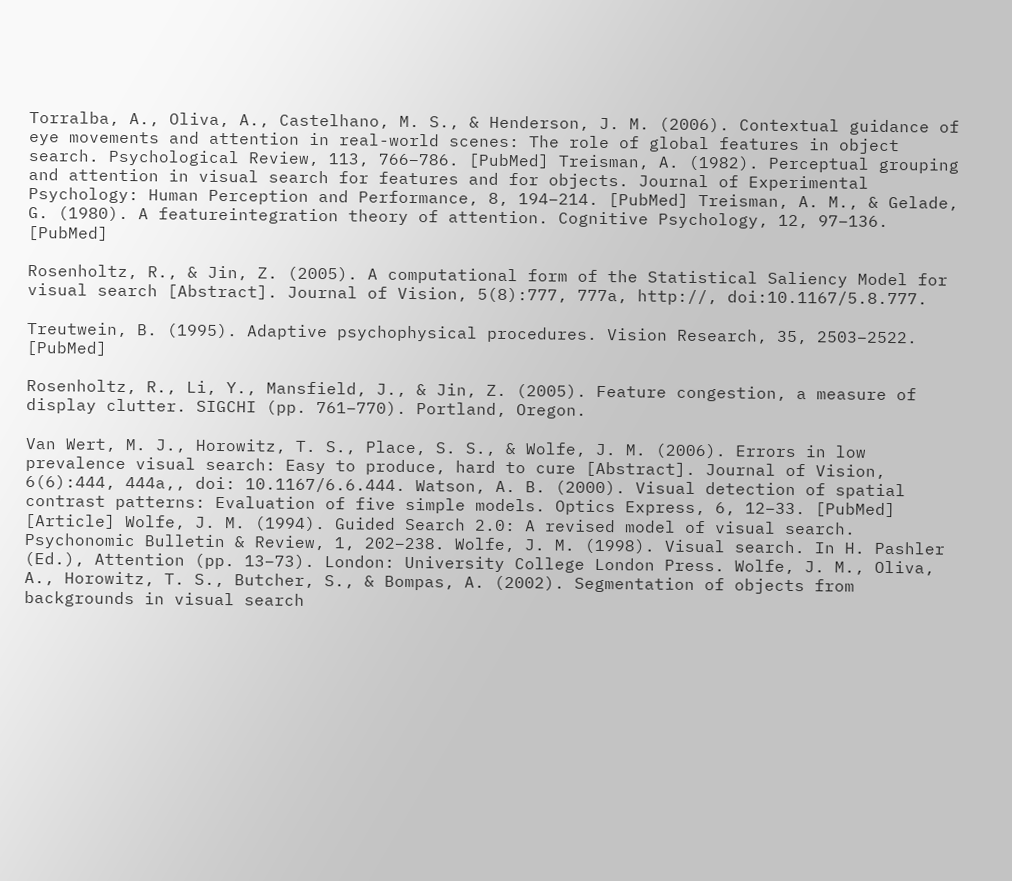Torralba, A., Oliva, A., Castelhano, M. S., & Henderson, J. M. (2006). Contextual guidance of eye movements and attention in real-world scenes: The role of global features in object search. Psychological Review, 113, 766–786. [PubMed] Treisman, A. (1982). Perceptual grouping and attention in visual search for features and for objects. Journal of Experimental Psychology: Human Perception and Performance, 8, 194–214. [PubMed] Treisman, A. M., & Gelade, G. (1980). A featureintegration theory of attention. Cognitive Psychology, 12, 97–136. [PubMed]

Rosenholtz, R., & Jin, Z. (2005). A computational form of the Statistical Saliency Model for visual search [Abstract]. Journal of Vision, 5(8):777, 777a, http://, doi:10.1167/5.8.777.

Treutwein, B. (1995). Adaptive psychophysical procedures. Vision Research, 35, 2503–2522. [PubMed]

Rosenholtz, R., Li, Y., Mansfield, J., & Jin, Z. (2005). Feature congestion, a measure of display clutter. SIGCHI (pp. 761–770). Portland, Oregon.

Van Wert, M. J., Horowitz, T. S., Place, S. S., & Wolfe, J. M. (2006). Errors in low prevalence visual search: Easy to produce, hard to cure [Abstract]. Journal of Vision, 6(6):444, 444a,, doi: 10.1167/6.6.444. Watson, A. B. (2000). Visual detection of spatial contrast patterns: Evaluation of five simple models. Optics Express, 6, 12–33. [PubMed] [Article] Wolfe, J. M. (1994). Guided Search 2.0: A revised model of visual search. Psychonomic Bulletin & Review, 1, 202–238. Wolfe, J. M. (1998). Visual search. In H. Pashler (Ed.), Attention (pp. 13–73). London: University College London Press. Wolfe, J. M., Oliva, A., Horowitz, T. S., Butcher, S., & Bompas, A. (2002). Segmentation of objects from backgrounds in visual search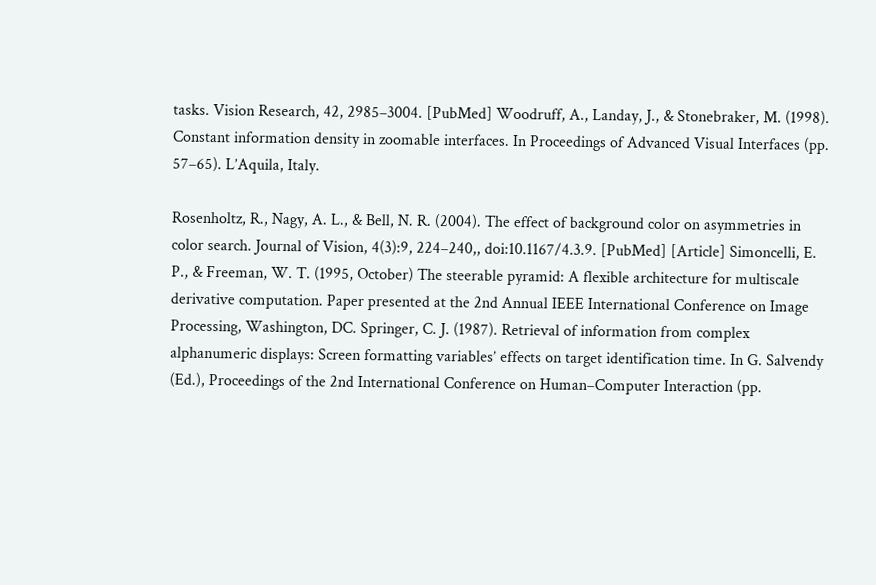tasks. Vision Research, 42, 2985–3004. [PubMed] Woodruff, A., Landay, J., & Stonebraker, M. (1998). Constant information density in zoomable interfaces. In Proceedings of Advanced Visual Interfaces (pp. 57–65). L’Aquila, Italy.

Rosenholtz, R., Nagy, A. L., & Bell, N. R. (2004). The effect of background color on asymmetries in color search. Journal of Vision, 4(3):9, 224–240,, doi:10.1167/4.3.9. [PubMed] [Article] Simoncelli, E. P., & Freeman, W. T. (1995, October) The steerable pyramid: A flexible architecture for multiscale derivative computation. Paper presented at the 2nd Annual IEEE International Conference on Image Processing, Washington, DC. Springer, C. J. (1987). Retrieval of information from complex alphanumeric displays: Screen formatting variables’ effects on target identification time. In G. Salvendy (Ed.), Proceedings of the 2nd International Conference on Human–Computer Interaction (pp.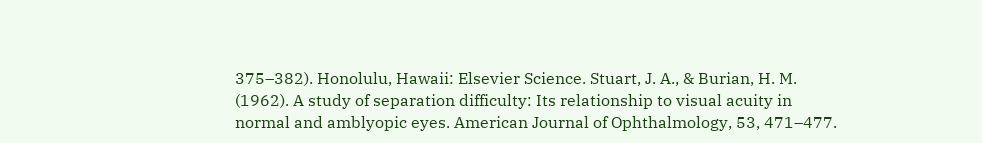375–382). Honolulu, Hawaii: Elsevier Science. Stuart, J. A., & Burian, H. M. (1962). A study of separation difficulty: Its relationship to visual acuity in normal and amblyopic eyes. American Journal of Ophthalmology, 53, 471–477.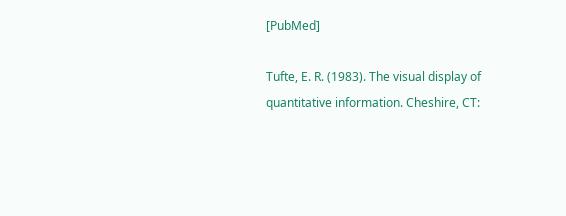[PubMed]

Tufte, E. R. (1983). The visual display of quantitative information. Cheshire, CT: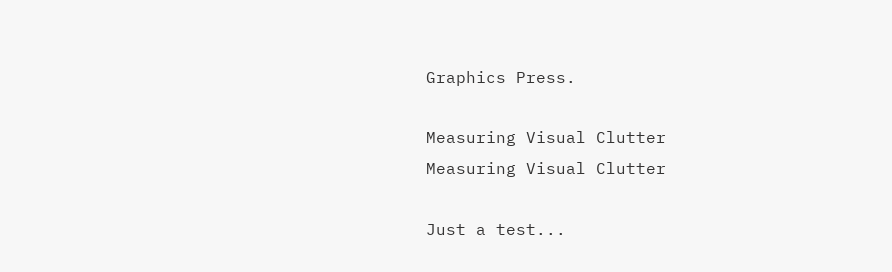Graphics Press.

Measuring Visual Clutter
Measuring Visual Clutter

Just a test...